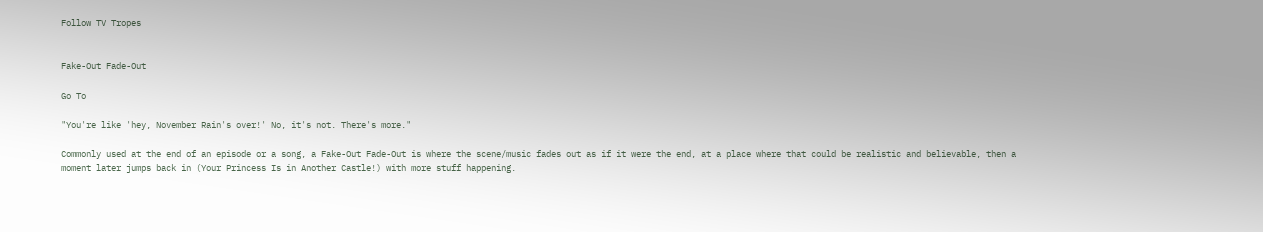Follow TV Tropes


Fake-Out Fade-Out

Go To

"You're like 'hey, November Rain's over!' No, it's not. There's more."

Commonly used at the end of an episode or a song, a Fake-Out Fade-Out is where the scene/music fades out as if it were the end, at a place where that could be realistic and believable, then a moment later jumps back in (Your Princess Is in Another Castle!) with more stuff happening.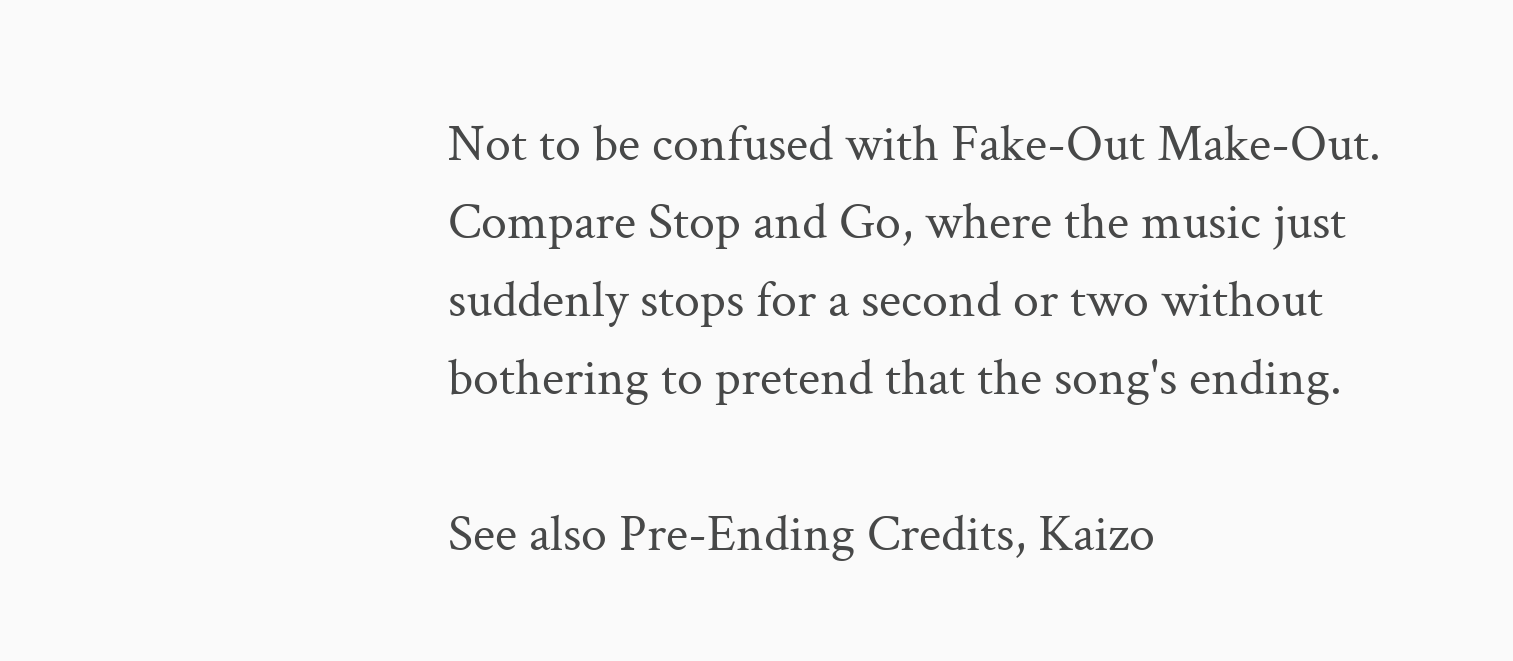Not to be confused with Fake-Out Make-Out. Compare Stop and Go, where the music just suddenly stops for a second or two without bothering to pretend that the song's ending.

See also Pre-Ending Credits, Kaizo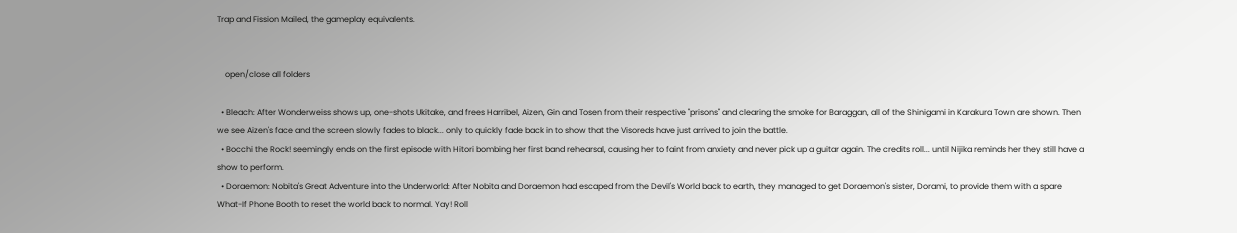Trap and Fission Mailed, the gameplay equivalents.


    open/close all folders

  • Bleach: After Wonderweiss shows up, one-shots Ukitake, and frees Harribel, Aizen, Gin and Tosen from their respective "prisons" and clearing the smoke for Baraggan, all of the Shinigami in Karakura Town are shown. Then we see Aizen's face and the screen slowly fades to black... only to quickly fade back in to show that the Visoreds have just arrived to join the battle.
  • Bocchi the Rock! seemingly ends on the first episode with Hitori bombing her first band rehearsal, causing her to faint from anxiety and never pick up a guitar again. The credits roll... until Nijika reminds her they still have a show to perform.
  • Doraemon: Nobita's Great Adventure into the Underworld: After Nobita and Doraemon had escaped from the Devil's World back to earth, they managed to get Doraemon's sister, Dorami, to provide them with a spare What-If Phone Booth to reset the world back to normal. Yay! Roll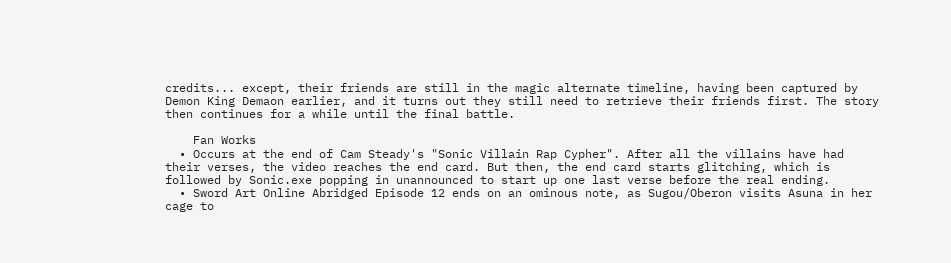credits... except, their friends are still in the magic alternate timeline, having been captured by Demon King Demaon earlier, and it turns out they still need to retrieve their friends first. The story then continues for a while until the final battle.

    Fan Works
  • Occurs at the end of Cam Steady's "Sonic Villain Rap Cypher". After all the villains have had their verses, the video reaches the end card. But then, the end card starts glitching, which is followed by Sonic.exe popping in unannounced to start up one last verse before the real ending.
  • Sword Art Online Abridged Episode 12 ends on an ominous note, as Sugou/Oberon visits Asuna in her cage to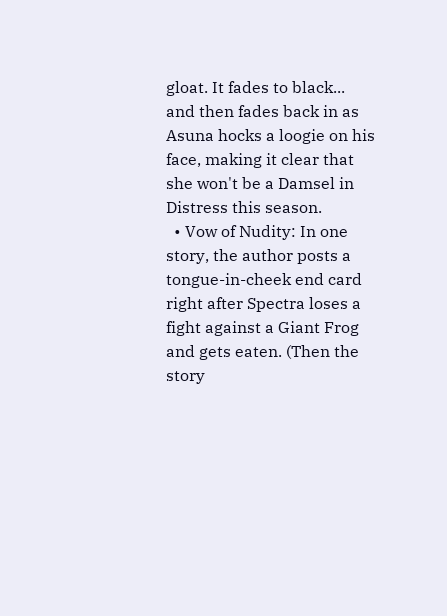gloat. It fades to black... and then fades back in as Asuna hocks a loogie on his face, making it clear that she won't be a Damsel in Distress this season.
  • Vow of Nudity: In one story, the author posts a tongue-in-cheek end card right after Spectra loses a fight against a Giant Frog and gets eaten. (Then the story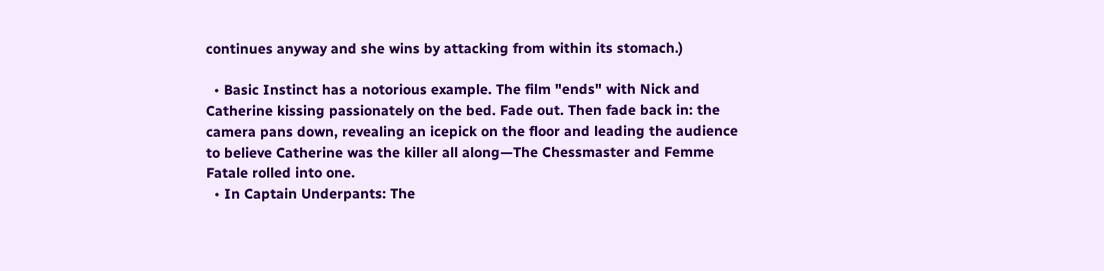continues anyway and she wins by attacking from within its stomach.)

  • Basic Instinct has a notorious example. The film "ends" with Nick and Catherine kissing passionately on the bed. Fade out. Then fade back in: the camera pans down, revealing an icepick on the floor and leading the audience to believe Catherine was the killer all along—The Chessmaster and Femme Fatale rolled into one.
  • In Captain Underpants: The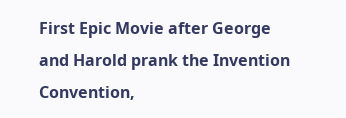First Epic Movie after George and Harold prank the Invention Convention,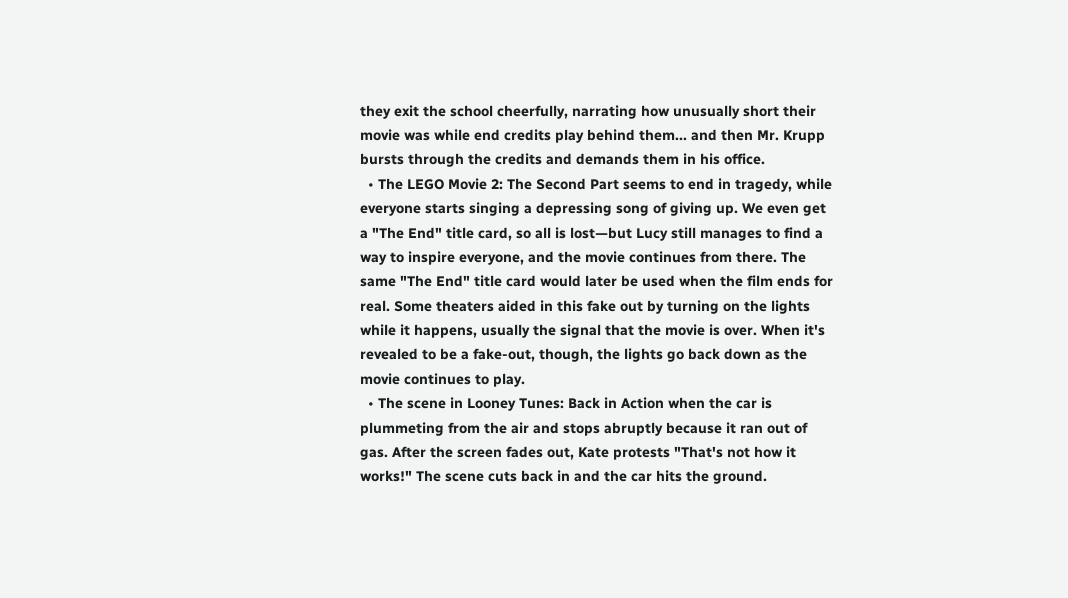they exit the school cheerfully, narrating how unusually short their movie was while end credits play behind them... and then Mr. Krupp bursts through the credits and demands them in his office.
  • The LEGO Movie 2: The Second Part seems to end in tragedy, while everyone starts singing a depressing song of giving up. We even get a "The End" title card, so all is lost—but Lucy still manages to find a way to inspire everyone, and the movie continues from there. The same "The End" title card would later be used when the film ends for real. Some theaters aided in this fake out by turning on the lights while it happens, usually the signal that the movie is over. When it's revealed to be a fake-out, though, the lights go back down as the movie continues to play.
  • The scene in Looney Tunes: Back in Action when the car is plummeting from the air and stops abruptly because it ran out of gas. After the screen fades out, Kate protests "That's not how it works!" The scene cuts back in and the car hits the ground.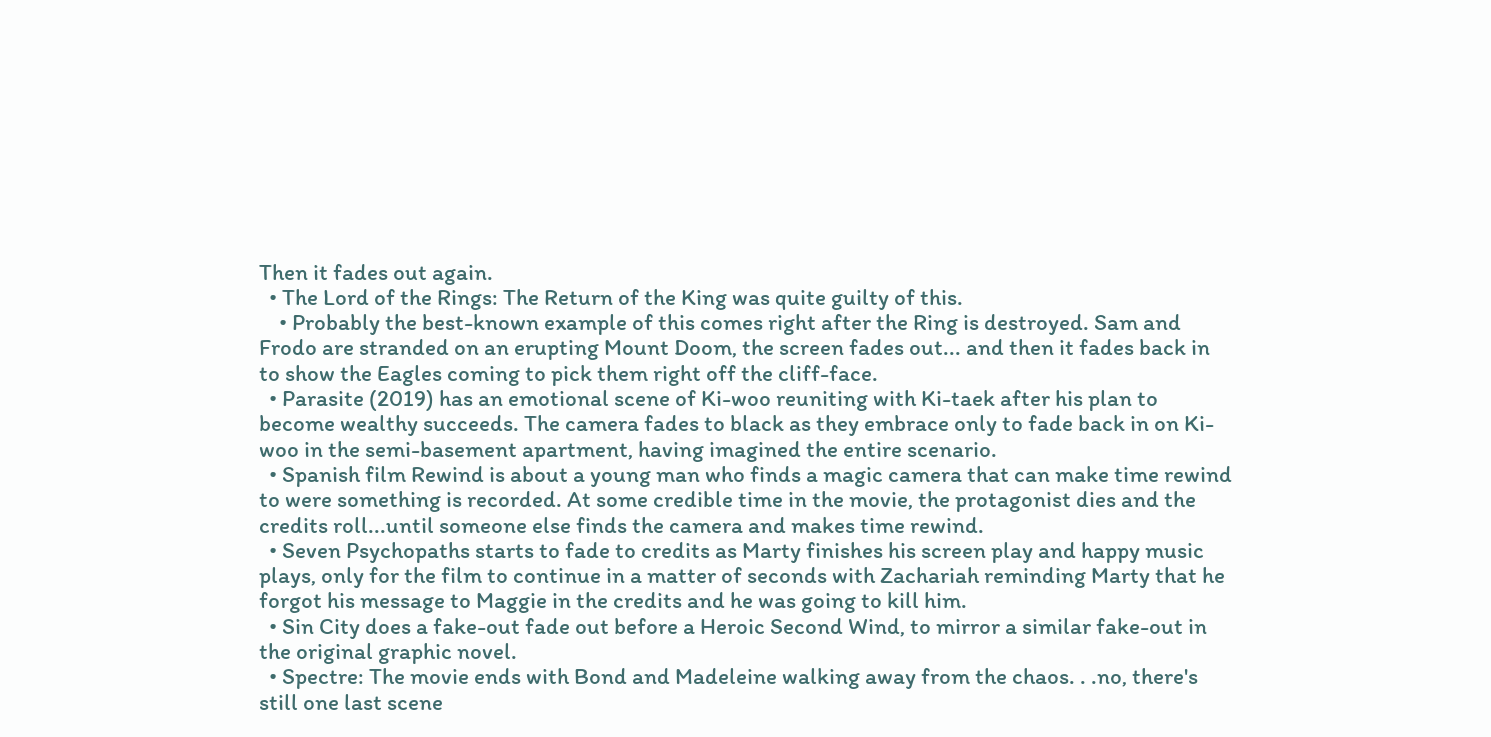Then it fades out again.
  • The Lord of the Rings: The Return of the King was quite guilty of this.
    • Probably the best-known example of this comes right after the Ring is destroyed. Sam and Frodo are stranded on an erupting Mount Doom, the screen fades out... and then it fades back in to show the Eagles coming to pick them right off the cliff-face.
  • Parasite (2019) has an emotional scene of Ki-woo reuniting with Ki-taek after his plan to become wealthy succeeds. The camera fades to black as they embrace only to fade back in on Ki-woo in the semi-basement apartment, having imagined the entire scenario.
  • Spanish film Rewind is about a young man who finds a magic camera that can make time rewind to were something is recorded. At some credible time in the movie, the protagonist dies and the credits roll...until someone else finds the camera and makes time rewind.
  • Seven Psychopaths starts to fade to credits as Marty finishes his screen play and happy music plays, only for the film to continue in a matter of seconds with Zachariah reminding Marty that he forgot his message to Maggie in the credits and he was going to kill him.
  • Sin City does a fake-out fade out before a Heroic Second Wind, to mirror a similar fake-out in the original graphic novel.
  • Spectre: The movie ends with Bond and Madeleine walking away from the chaos. . .no, there's still one last scene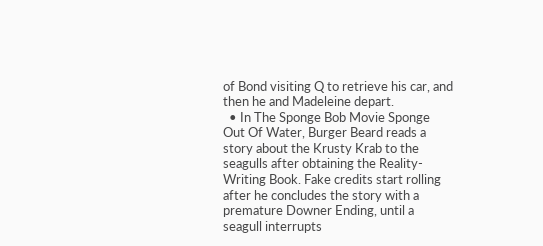of Bond visiting Q to retrieve his car, and then he and Madeleine depart.
  • In The Sponge Bob Movie Sponge Out Of Water, Burger Beard reads a story about the Krusty Krab to the seagulls after obtaining the Reality-Writing Book. Fake credits start rolling after he concludes the story with a premature Downer Ending, until a seagull interrupts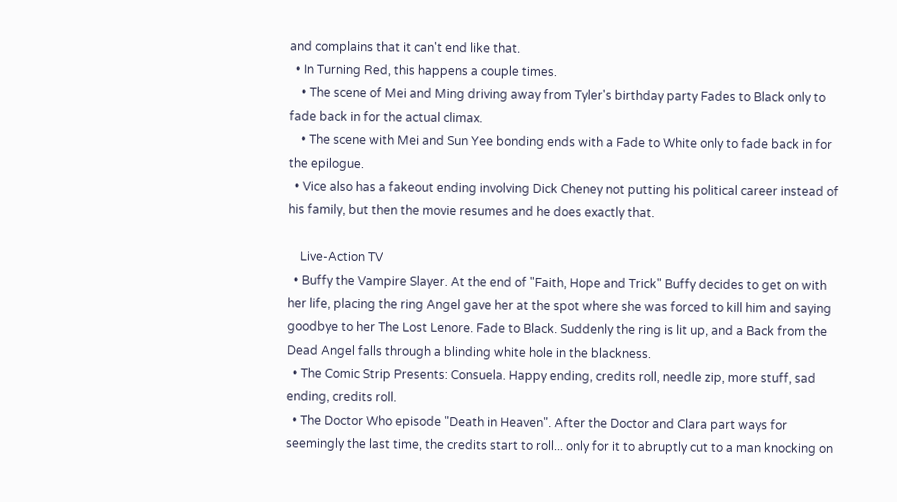and complains that it can't end like that.
  • In Turning Red, this happens a couple times.
    • The scene of Mei and Ming driving away from Tyler's birthday party Fades to Black only to fade back in for the actual climax.
    • The scene with Mei and Sun Yee bonding ends with a Fade to White only to fade back in for the epilogue.
  • Vice also has a fakeout ending involving Dick Cheney not putting his political career instead of his family, but then the movie resumes and he does exactly that.

    Live-Action TV
  • Buffy the Vampire Slayer. At the end of "Faith, Hope and Trick" Buffy decides to get on with her life, placing the ring Angel gave her at the spot where she was forced to kill him and saying goodbye to her The Lost Lenore. Fade to Black. Suddenly the ring is lit up, and a Back from the Dead Angel falls through a blinding white hole in the blackness.
  • The Comic Strip Presents: Consuela. Happy ending, credits roll, needle zip, more stuff, sad ending, credits roll.
  • The Doctor Who episode "Death in Heaven". After the Doctor and Clara part ways for seemingly the last time, the credits start to roll... only for it to abruptly cut to a man knocking on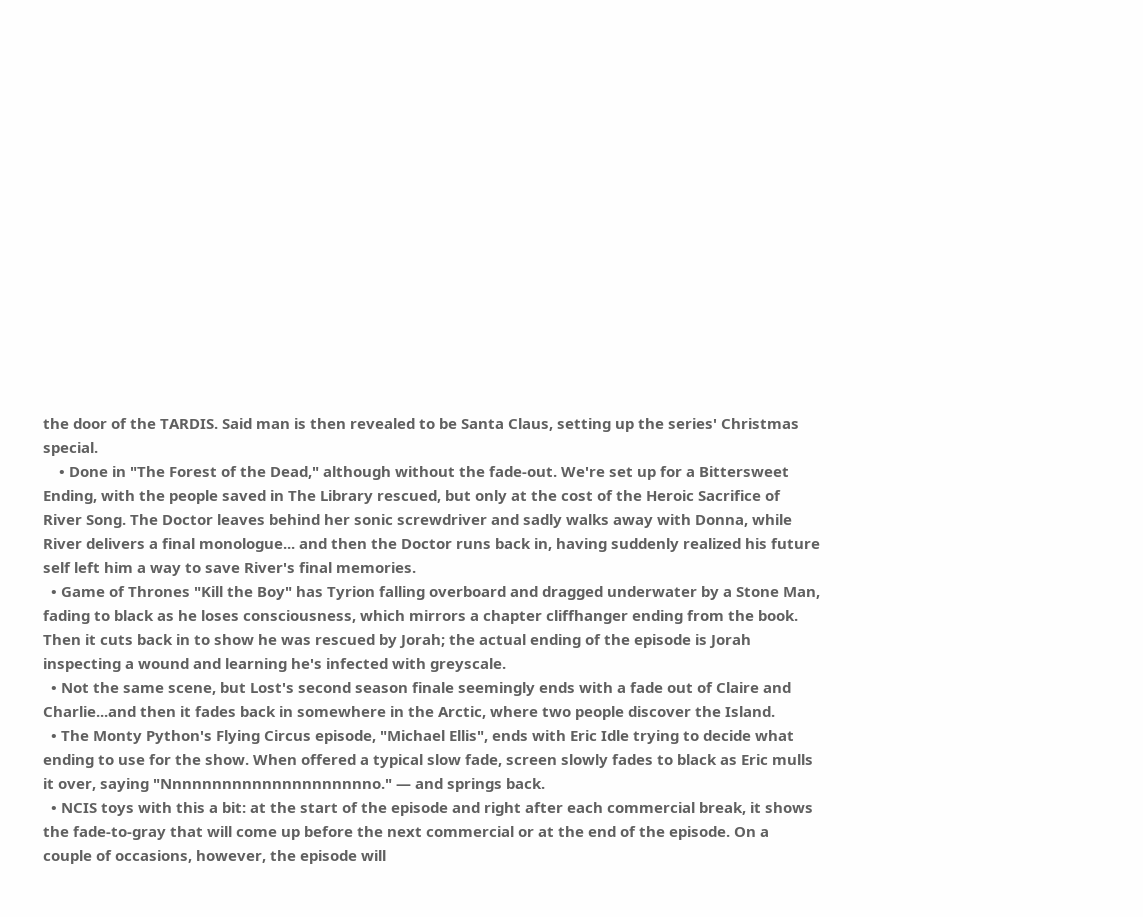the door of the TARDIS. Said man is then revealed to be Santa Claus, setting up the series' Christmas special.
    • Done in "The Forest of the Dead," although without the fade-out. We're set up for a Bittersweet Ending, with the people saved in The Library rescued, but only at the cost of the Heroic Sacrifice of River Song. The Doctor leaves behind her sonic screwdriver and sadly walks away with Donna, while River delivers a final monologue... and then the Doctor runs back in, having suddenly realized his future self left him a way to save River's final memories.
  • Game of Thrones "Kill the Boy" has Tyrion falling overboard and dragged underwater by a Stone Man, fading to black as he loses consciousness, which mirrors a chapter cliffhanger ending from the book. Then it cuts back in to show he was rescued by Jorah; the actual ending of the episode is Jorah inspecting a wound and learning he's infected with greyscale.
  • Not the same scene, but Lost's second season finale seemingly ends with a fade out of Claire and Charlie...and then it fades back in somewhere in the Arctic, where two people discover the Island.
  • The Monty Python's Flying Circus episode, "Michael Ellis", ends with Eric Idle trying to decide what ending to use for the show. When offered a typical slow fade, screen slowly fades to black as Eric mulls it over, saying "Nnnnnnnnnnnnnnnnnnnnno." — and springs back.
  • NCIS toys with this a bit: at the start of the episode and right after each commercial break, it shows the fade-to-gray that will come up before the next commercial or at the end of the episode. On a couple of occasions, however, the episode will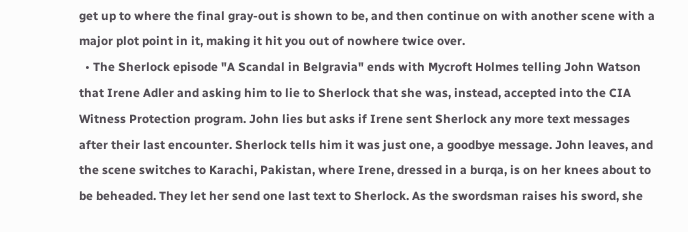get up to where the final gray-out is shown to be, and then continue on with another scene with a major plot point in it, making it hit you out of nowhere twice over.
  • The Sherlock episode "A Scandal in Belgravia" ends with Mycroft Holmes telling John Watson that Irene Adler and asking him to lie to Sherlock that she was, instead, accepted into the CIA Witness Protection program. John lies but asks if Irene sent Sherlock any more text messages after their last encounter. Sherlock tells him it was just one, a goodbye message. John leaves, and the scene switches to Karachi, Pakistan, where Irene, dressed in a burqa, is on her knees about to be beheaded. They let her send one last text to Sherlock. As the swordsman raises his sword, she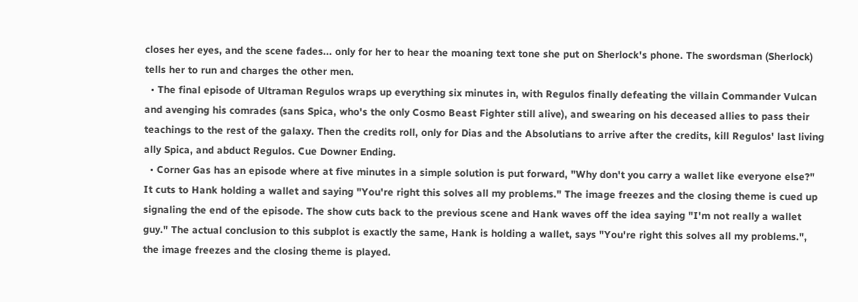closes her eyes, and the scene fades... only for her to hear the moaning text tone she put on Sherlock's phone. The swordsman (Sherlock) tells her to run and charges the other men.
  • The final episode of Ultraman Regulos wraps up everything six minutes in, with Regulos finally defeating the villain Commander Vulcan and avenging his comrades (sans Spica, who's the only Cosmo Beast Fighter still alive), and swearing on his deceased allies to pass their teachings to the rest of the galaxy. Then the credits roll, only for Dias and the Absolutians to arrive after the credits, kill Regulos' last living ally Spica, and abduct Regulos. Cue Downer Ending.
  • Corner Gas has an episode where at five minutes in a simple solution is put forward, "Why don't you carry a wallet like everyone else?" It cuts to Hank holding a wallet and saying "You're right this solves all my problems." The image freezes and the closing theme is cued up signaling the end of the episode. The show cuts back to the previous scene and Hank waves off the idea saying "I'm not really a wallet guy." The actual conclusion to this subplot is exactly the same, Hank is holding a wallet, says "You're right this solves all my problems.", the image freezes and the closing theme is played.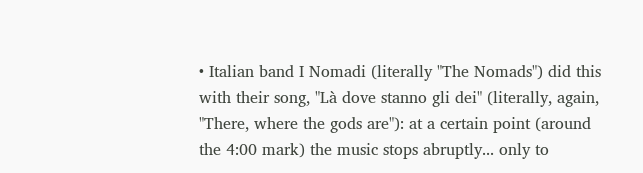• Italian band I Nomadi (literally "The Nomads") did this with their song, "Là dove stanno gli dei" (literally, again, "There, where the gods are"): at a certain point (around the 4:00 mark) the music stops abruptly... only to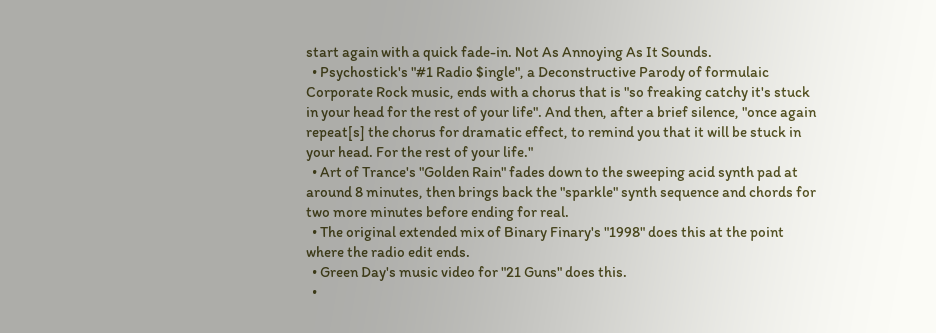start again with a quick fade-in. Not As Annoying As It Sounds.
  • Psychostick's "#1 Radio $ingle", a Deconstructive Parody of formulaic Corporate Rock music, ends with a chorus that is "so freaking catchy it's stuck in your head for the rest of your life". And then, after a brief silence, "once again repeat[s] the chorus for dramatic effect, to remind you that it will be stuck in your head. For the rest of your life."
  • Art of Trance's "Golden Rain" fades down to the sweeping acid synth pad at around 8 minutes, then brings back the "sparkle" synth sequence and chords for two more minutes before ending for real.
  • The original extended mix of Binary Finary's "1998" does this at the point where the radio edit ends.
  • Green Day's music video for "21 Guns" does this.
  •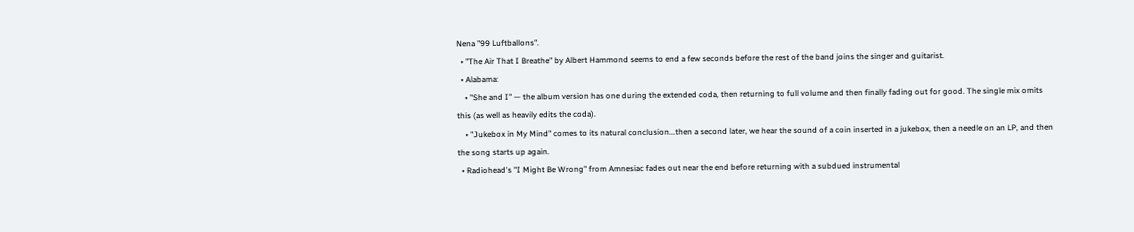Nena "99 Luftballons".
  • "The Air That I Breathe" by Albert Hammond seems to end a few seconds before the rest of the band joins the singer and guitarist.
  • Alabama:
    • "She and I" — the album version has one during the extended coda, then returning to full volume and then finally fading out for good. The single mix omits this (as well as heavily edits the coda).
    • "Jukebox in My Mind" comes to its natural conclusion...then a second later, we hear the sound of a coin inserted in a jukebox, then a needle on an LP, and then the song starts up again.
  • Radiohead's "I Might Be Wrong" from Amnesiac fades out near the end before returning with a subdued instrumental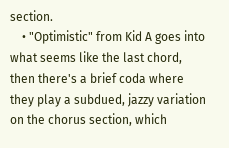section.
    • "Optimistic" from Kid A goes into what seems like the last chord, then there's a brief coda where they play a subdued, jazzy variation on the chorus section, which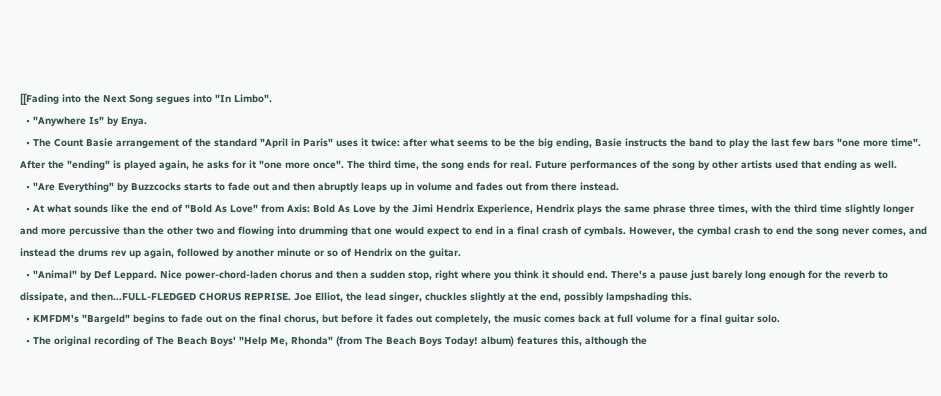[[Fading into the Next Song segues into "In Limbo".
  • "Anywhere Is" by Enya.
  • The Count Basie arrangement of the standard "April in Paris" uses it twice: after what seems to be the big ending, Basie instructs the band to play the last few bars "one more time". After the "ending" is played again, he asks for it "one more once". The third time, the song ends for real. Future performances of the song by other artists used that ending as well.
  • "Are Everything" by Buzzcocks starts to fade out and then abruptly leaps up in volume and fades out from there instead.
  • At what sounds like the end of "Bold As Love" from Axis: Bold As Love by the Jimi Hendrix Experience, Hendrix plays the same phrase three times, with the third time slightly longer and more percussive than the other two and flowing into drumming that one would expect to end in a final crash of cymbals. However, the cymbal crash to end the song never comes, and instead the drums rev up again, followed by another minute or so of Hendrix on the guitar.
  • "Animal" by Def Leppard. Nice power-chord-laden chorus and then a sudden stop, right where you think it should end. There's a pause just barely long enough for the reverb to dissipate, and then...FULL-FLEDGED CHORUS REPRISE. Joe Elliot, the lead singer, chuckles slightly at the end, possibly lampshading this.
  • KMFDM's "Bargeld" begins to fade out on the final chorus, but before it fades out completely, the music comes back at full volume for a final guitar solo.
  • The original recording of The Beach Boys' "Help Me, Rhonda" (from The Beach Boys Today! album) features this, although the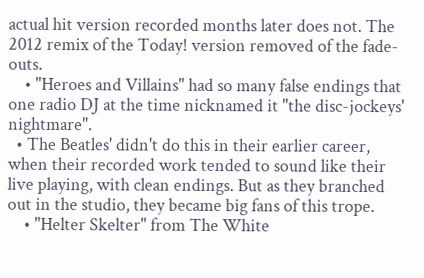actual hit version recorded months later does not. The 2012 remix of the Today! version removed of the fade-outs.
    • "Heroes and Villains" had so many false endings that one radio DJ at the time nicknamed it "the disc-jockeys' nightmare".
  • The Beatles' didn't do this in their earlier career, when their recorded work tended to sound like their live playing, with clean endings. But as they branched out in the studio, they became big fans of this trope.
    • "Helter Skelter" from The White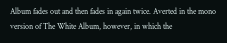Album fades out and then fades in again twice. Averted in the mono version of The White Album, however, in which the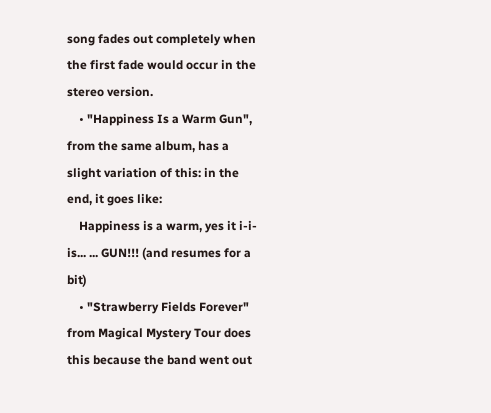song fades out completely when the first fade would occur in the stereo version.
    • "Happiness Is a Warm Gun", from the same album, has a slight variation of this: in the end, it goes like:
    Happiness is a warm, yes it i-i-is... ... GUN!!! (and resumes for a bit)
    • "Strawberry Fields Forever" from Magical Mystery Tour does this because the band went out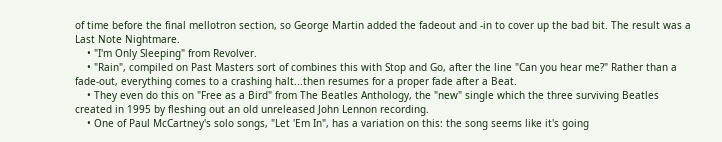of time before the final mellotron section, so George Martin added the fadeout and -in to cover up the bad bit. The result was a Last Note Nightmare.
    • "I'm Only Sleeping" from Revolver.
    • "Rain", compiled on Past Masters sort of combines this with Stop and Go, after the line "Can you hear me?" Rather than a fade-out, everything comes to a crashing halt...then resumes for a proper fade after a Beat.
    • They even do this on "Free as a Bird" from The Beatles Anthology, the "new" single which the three surviving Beatles created in 1995 by fleshing out an old unreleased John Lennon recording.
    • One of Paul McCartney's solo songs, "Let 'Em In", has a variation on this: the song seems like it's going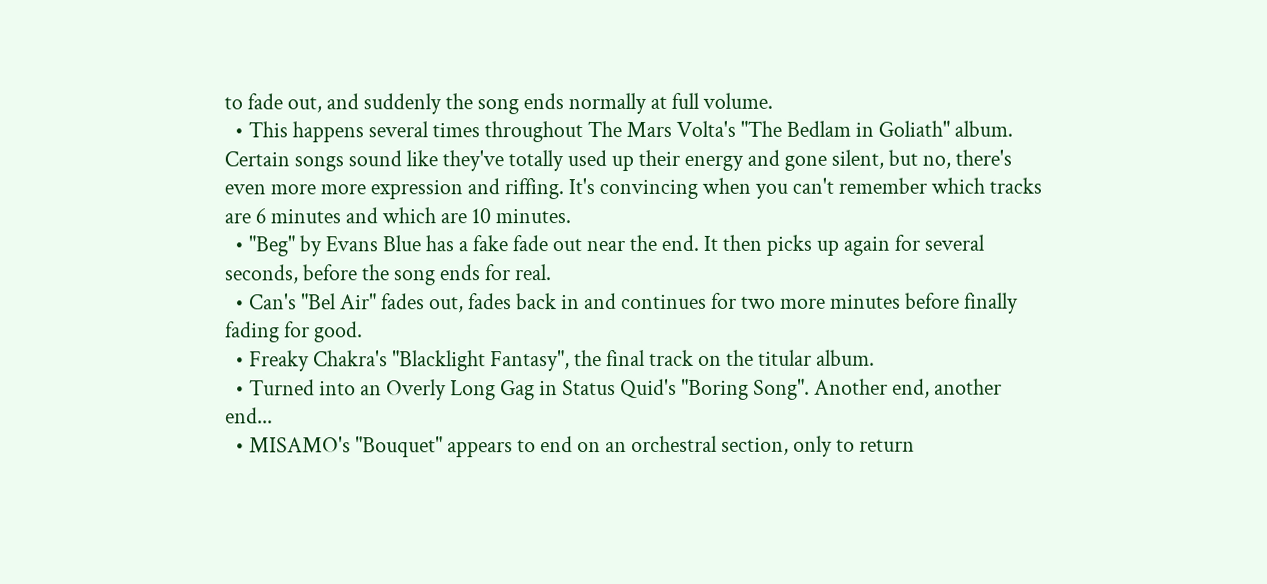to fade out, and suddenly the song ends normally at full volume.
  • This happens several times throughout The Mars Volta's "The Bedlam in Goliath" album. Certain songs sound like they've totally used up their energy and gone silent, but no, there's even more more expression and riffing. It's convincing when you can't remember which tracks are 6 minutes and which are 10 minutes.
  • "Beg" by Evans Blue has a fake fade out near the end. It then picks up again for several seconds, before the song ends for real.
  • Can's "Bel Air" fades out, fades back in and continues for two more minutes before finally fading for good.
  • Freaky Chakra's "Blacklight Fantasy", the final track on the titular album.
  • Turned into an Overly Long Gag in Status Quid's "Boring Song". Another end, another end...
  • MISAMO's "Bouquet" appears to end on an orchestral section, only to return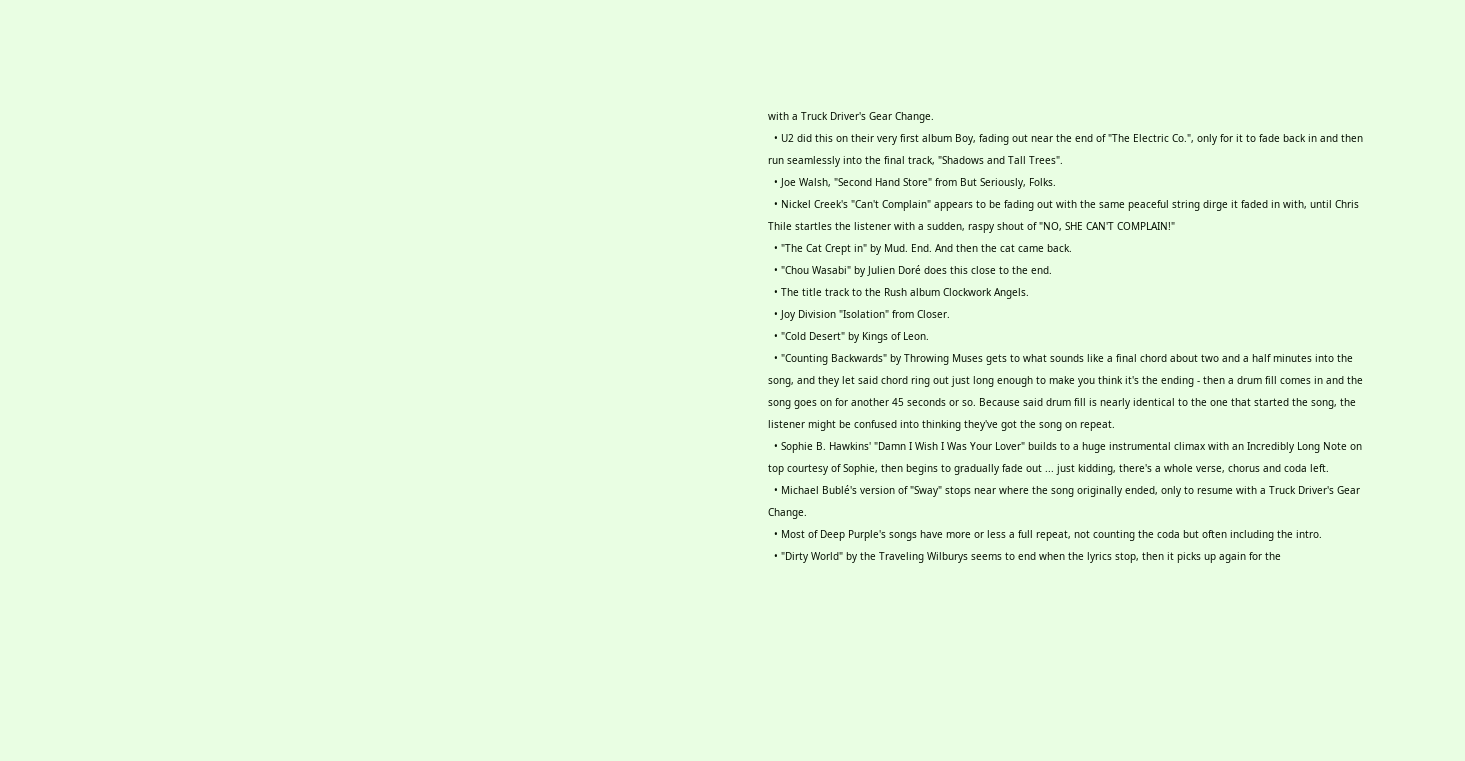with a Truck Driver's Gear Change.
  • U2 did this on their very first album Boy, fading out near the end of "The Electric Co.", only for it to fade back in and then run seamlessly into the final track, "Shadows and Tall Trees".
  • Joe Walsh, "Second Hand Store" from But Seriously, Folks.
  • Nickel Creek's "Can't Complain" appears to be fading out with the same peaceful string dirge it faded in with, until Chris Thile startles the listener with a sudden, raspy shout of "NO, SHE CAN'T COMPLAIN!"
  • "The Cat Crept in" by Mud. End. And then the cat came back.
  • "Chou Wasabi" by Julien Doré does this close to the end.
  • The title track to the Rush album Clockwork Angels.
  • Joy Division "Isolation" from Closer.
  • "Cold Desert" by Kings of Leon.
  • "Counting Backwards" by Throwing Muses gets to what sounds like a final chord about two and a half minutes into the song, and they let said chord ring out just long enough to make you think it's the ending - then a drum fill comes in and the song goes on for another 45 seconds or so. Because said drum fill is nearly identical to the one that started the song, the listener might be confused into thinking they've got the song on repeat.
  • Sophie B. Hawkins' "Damn I Wish I Was Your Lover" builds to a huge instrumental climax with an Incredibly Long Note on top courtesy of Sophie, then begins to gradually fade out ... just kidding, there's a whole verse, chorus and coda left.
  • Michael Bublé's version of "Sway" stops near where the song originally ended, only to resume with a Truck Driver's Gear Change.
  • Most of Deep Purple's songs have more or less a full repeat, not counting the coda but often including the intro.
  • "Dirty World" by the Traveling Wilburys seems to end when the lyrics stop, then it picks up again for the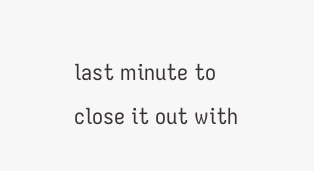last minute to close it out with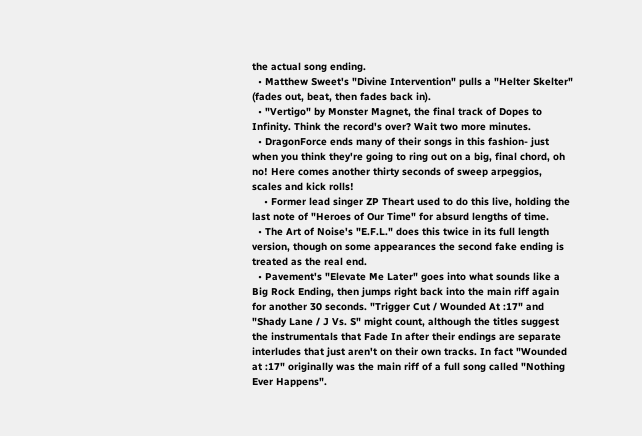the actual song ending.
  • Matthew Sweet's "Divine Intervention" pulls a "Helter Skelter" (fades out, beat, then fades back in).
  • "Vertigo" by Monster Magnet, the final track of Dopes to Infinity. Think the record's over? Wait two more minutes.
  • DragonForce ends many of their songs in this fashion- just when you think they're going to ring out on a big, final chord, oh no! Here comes another thirty seconds of sweep arpeggios, scales and kick rolls!
    • Former lead singer ZP Theart used to do this live, holding the last note of "Heroes of Our Time" for absurd lengths of time.
  • The Art of Noise's "E.F.L." does this twice in its full length version, though on some appearances the second fake ending is treated as the real end.
  • Pavement's "Elevate Me Later" goes into what sounds like a Big Rock Ending, then jumps right back into the main riff again for another 30 seconds. "Trigger Cut / Wounded At :17" and "Shady Lane / J Vs. S" might count, although the titles suggest the instrumentals that Fade In after their endings are separate interludes that just aren't on their own tracks. In fact "Wounded at :17" originally was the main riff of a full song called "Nothing Ever Happens".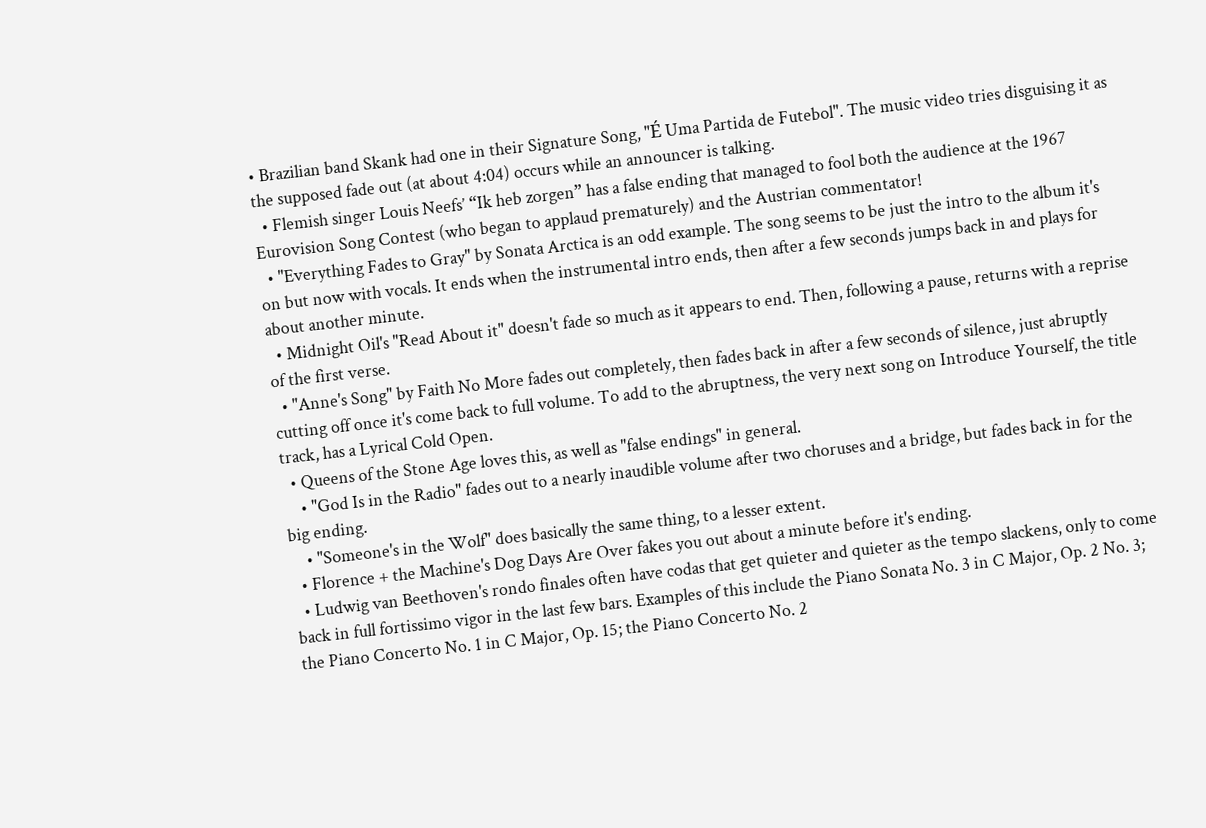• Brazilian band Skank had one in their Signature Song, "É Uma Partida de Futebol". The music video tries disguising it as the supposed fade out (at about 4:04) occurs while an announcer is talking.
  • Flemish singer Louis Neefs’ “Ik heb zorgen” has a false ending that managed to fool both the audience at the 1967 Eurovision Song Contest (who began to applaud prematurely) and the Austrian commentator!
  • "Everything Fades to Gray" by Sonata Arctica is an odd example. The song seems to be just the intro to the album it's on but now with vocals. It ends when the instrumental intro ends, then after a few seconds jumps back in and plays for about another minute.
  • Midnight Oil's "Read About it" doesn't fade so much as it appears to end. Then, following a pause, returns with a reprise of the first verse.
  • "Anne's Song" by Faith No More fades out completely, then fades back in after a few seconds of silence, just abruptly cutting off once it's come back to full volume. To add to the abruptness, the very next song on Introduce Yourself, the title track, has a Lyrical Cold Open.
  • Queens of the Stone Age loves this, as well as "false endings" in general.
    • "God Is in the Radio" fades out to a nearly inaudible volume after two choruses and a bridge, but fades back in for the big ending.
    • "Someone's in the Wolf" does basically the same thing, to a lesser extent.
  • Florence + the Machine's Dog Days Are Over fakes you out about a minute before it's ending.
  • Ludwig van Beethoven's rondo finales often have codas that get quieter and quieter as the tempo slackens, only to come back in full fortissimo vigor in the last few bars. Examples of this include the Piano Sonata No. 3 in C Major, Op. 2 No. 3; the Piano Concerto No. 1 in C Major, Op. 15; the Piano Concerto No. 2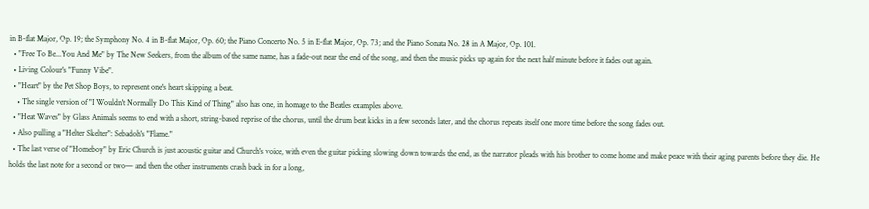in B-flat Major, Op. 19; the Symphony No. 4 in B-flat Major, Op. 60; the Piano Concerto No. 5 in E-flat Major, Op. 73; and the Piano Sonata No. 28 in A Major, Op. 101.
  • "Free To Be...You And Me" by The New Seekers, from the album of the same name, has a fade-out near the end of the song, and then the music picks up again for the next half minute before it fades out again.
  • Living Colour's "Funny Vibe".
  • "Heart" by the Pet Shop Boys, to represent one's heart skipping a beat.
    • The single version of "I Wouldn't Normally Do This Kind of Thing" also has one, in homage to the Beatles examples above.
  • "Heat Waves" by Glass Animals seems to end with a short, string-based reprise of the chorus, until the drum beat kicks in a few seconds later, and the chorus repeats itself one more time before the song fades out.
  • Also pulling a "Helter Skelter": Sebadoh's "Flame."
  • The last verse of "Homeboy" by Eric Church is just acoustic guitar and Church's voice, with even the guitar picking slowing down towards the end, as the narrator pleads with his brother to come home and make peace with their aging parents before they die. He holds the last note for a second or two— and then the other instruments crash back in for a long,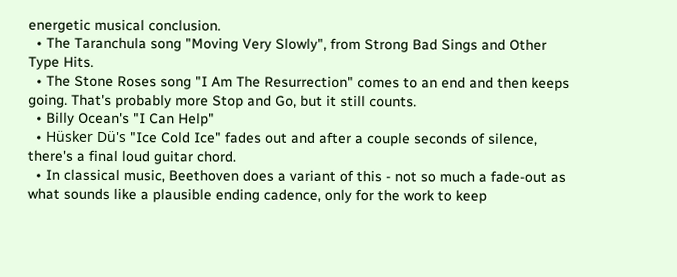energetic musical conclusion.
  • The Taranchula song "Moving Very Slowly", from Strong Bad Sings and Other Type Hits.
  • The Stone Roses song "I Am The Resurrection" comes to an end and then keeps going. That's probably more Stop and Go, but it still counts.
  • Billy Ocean's "I Can Help"
  • Hüsker Dü's "Ice Cold Ice" fades out and after a couple seconds of silence, there's a final loud guitar chord.
  • In classical music, Beethoven does a variant of this - not so much a fade-out as what sounds like a plausible ending cadence, only for the work to keep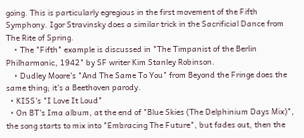going. This is particularly egregious in the first movement of the Fifth Symphony. Igor Stravinsky does a similar trick in the Sacrificial Dance from The Rite of Spring.
    • The "Fifth" example is discussed in "The Timpanist of the Berlin Philharmonic, 1942" by SF writer Kim Stanley Robinson.
    • Dudley Moore's "And The Same To You" from Beyond the Fringe does the same thing; it's a Beethoven parody.
  • KISS's "I Love It Loud"
  • On BT's Ima album, at the end of "Blue Skies (The Delphinium Days Mix)", the song starts to mix into "Embracing The Future", but fades out, then the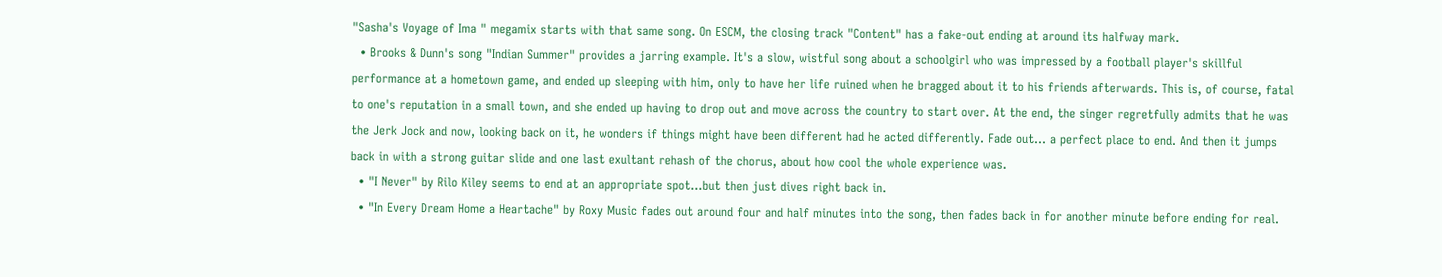"Sasha's Voyage of Ima " megamix starts with that same song. On ESCM, the closing track "Content" has a fake-out ending at around its halfway mark.
  • Brooks & Dunn's song "Indian Summer" provides a jarring example. It's a slow, wistful song about a schoolgirl who was impressed by a football player's skillful performance at a hometown game, and ended up sleeping with him, only to have her life ruined when he bragged about it to his friends afterwards. This is, of course, fatal to one's reputation in a small town, and she ended up having to drop out and move across the country to start over. At the end, the singer regretfully admits that he was the Jerk Jock and now, looking back on it, he wonders if things might have been different had he acted differently. Fade out... a perfect place to end. And then it jumps back in with a strong guitar slide and one last exultant rehash of the chorus, about how cool the whole experience was.
  • "I Never" by Rilo Kiley seems to end at an appropriate spot...but then just dives right back in.
  • "In Every Dream Home a Heartache" by Roxy Music fades out around four and half minutes into the song, then fades back in for another minute before ending for real.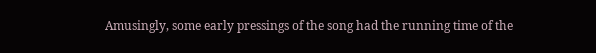Amusingly, some early pressings of the song had the running time of the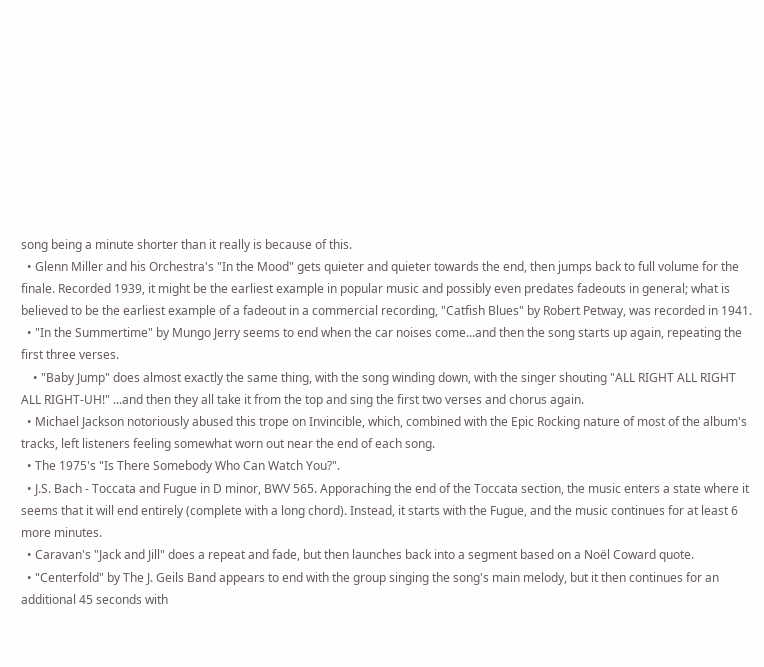song being a minute shorter than it really is because of this.
  • Glenn Miller and his Orchestra's "In the Mood" gets quieter and quieter towards the end, then jumps back to full volume for the finale. Recorded 1939, it might be the earliest example in popular music and possibly even predates fadeouts in general; what is believed to be the earliest example of a fadeout in a commercial recording, "Catfish Blues" by Robert Petway, was recorded in 1941.
  • "In the Summertime" by Mungo Jerry seems to end when the car noises come...and then the song starts up again, repeating the first three verses.
    • "Baby Jump" does almost exactly the same thing, with the song winding down, with the singer shouting "ALL RIGHT ALL RIGHT ALL RIGHT-UH!" ...and then they all take it from the top and sing the first two verses and chorus again.
  • Michael Jackson notoriously abused this trope on Invincible, which, combined with the Epic Rocking nature of most of the album's tracks, left listeners feeling somewhat worn out near the end of each song.
  • The 1975's "Is There Somebody Who Can Watch You?".
  • J.S. Bach - Toccata and Fugue in D minor, BWV 565. Apporaching the end of the Toccata section, the music enters a state where it seems that it will end entirely (complete with a long chord). Instead, it starts with the Fugue, and the music continues for at least 6 more minutes.
  • Caravan's "Jack and Jill" does a repeat and fade, but then launches back into a segment based on a Noël Coward quote.
  • "Centerfold" by The J. Geils Band appears to end with the group singing the song's main melody, but it then continues for an additional 45 seconds with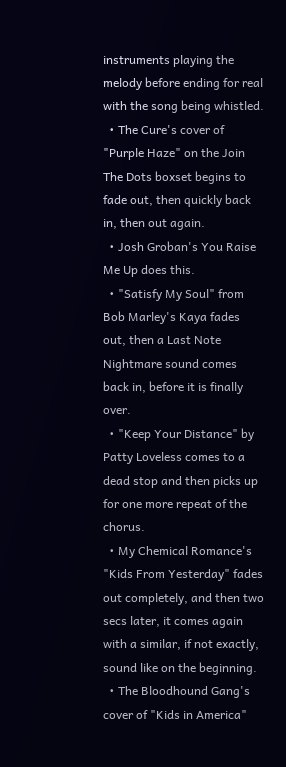instruments playing the melody before ending for real with the song being whistled.
  • The Cure's cover of "Purple Haze" on the Join The Dots boxset begins to fade out, then quickly back in, then out again.
  • Josh Groban's You Raise Me Up does this.
  • "Satisfy My Soul" from Bob Marley's Kaya fades out, then a Last Note Nightmare sound comes back in, before it is finally over.
  • "Keep Your Distance" by Patty Loveless comes to a dead stop and then picks up for one more repeat of the chorus.
  • My Chemical Romance's "Kids From Yesterday" fades out completely, and then two secs later, it comes again with a similar, if not exactly, sound like on the beginning.
  • The Bloodhound Gang's cover of "Kids in America"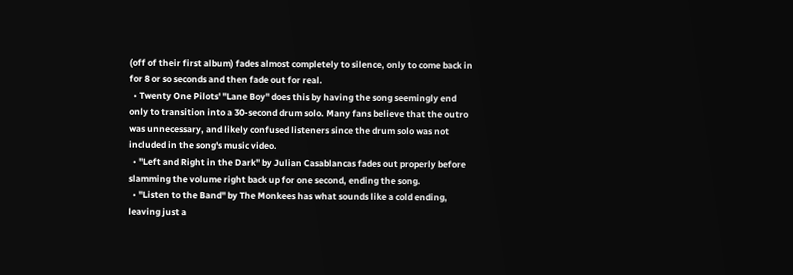(off of their first album) fades almost completely to silence, only to come back in for 8 or so seconds and then fade out for real.
  • Twenty One Pilots' "Lane Boy" does this by having the song seemingly end only to transition into a 30-second drum solo. Many fans believe that the outro was unnecessary, and likely confused listeners since the drum solo was not included in the song's music video.
  • "Left and Right in the Dark" by Julian Casablancas fades out properly before slamming the volume right back up for one second, ending the song.
  • "Listen to the Band" by The Monkees has what sounds like a cold ending, leaving just a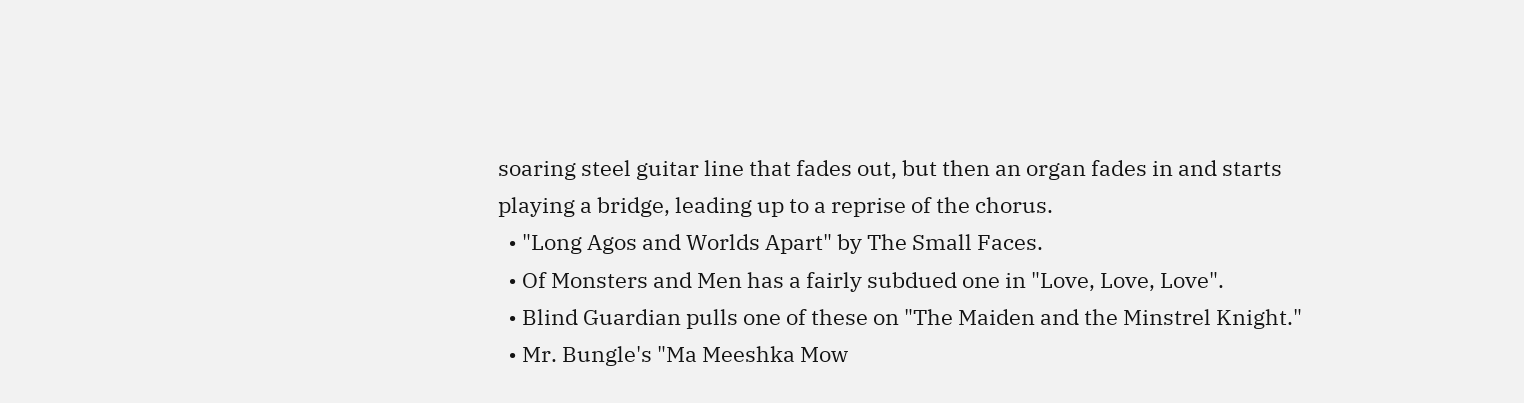soaring steel guitar line that fades out, but then an organ fades in and starts playing a bridge, leading up to a reprise of the chorus.
  • "Long Agos and Worlds Apart" by The Small Faces.
  • Of Monsters and Men has a fairly subdued one in "Love, Love, Love".
  • Blind Guardian pulls one of these on "The Maiden and the Minstrel Knight."
  • Mr. Bungle's "Ma Meeshka Mow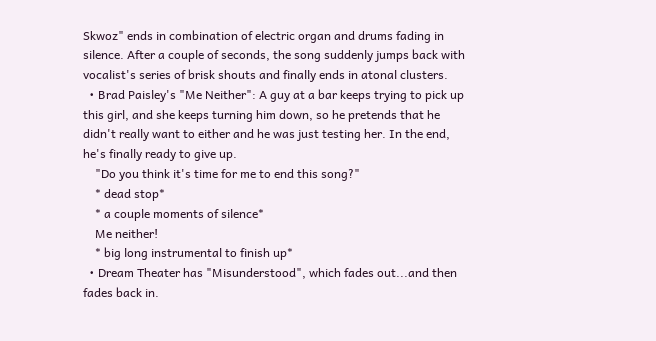Skwoz" ends in combination of electric organ and drums fading in silence. After a couple of seconds, the song suddenly jumps back with vocalist's series of brisk shouts and finally ends in atonal clusters.
  • Brad Paisley's "Me Neither": A guy at a bar keeps trying to pick up this girl, and she keeps turning him down, so he pretends that he didn't really want to either and he was just testing her. In the end, he's finally ready to give up.
    "Do you think it's time for me to end this song?"
    * dead stop*
    * a couple moments of silence*
    Me neither!
    * big long instrumental to finish up*
  • Dream Theater has "Misunderstood", which fades out...and then fades back in.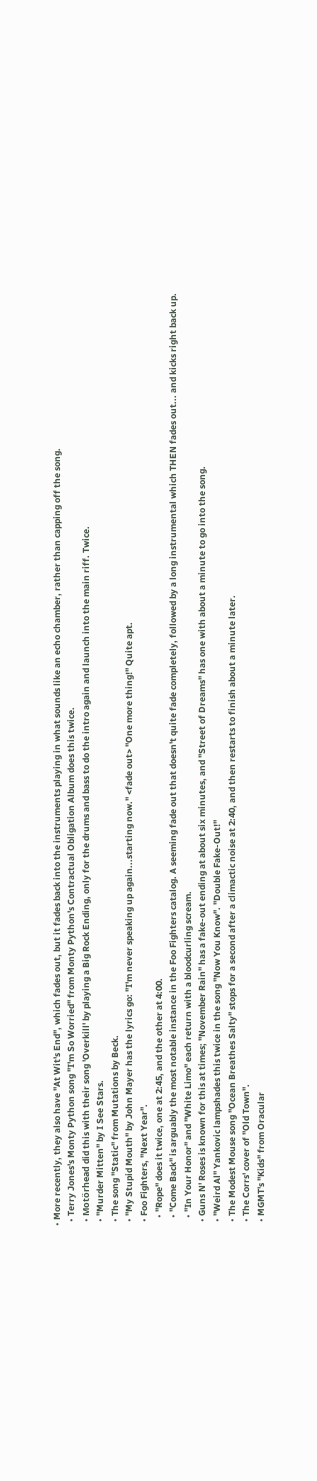• More recently, they also have "At Wit's End", which fades out, but it fades back into the instruments playing in what sounds like an echo chamber, rather than capping off the song.
  • Terry Jones's Monty Python song "I'm So Worried" from Monty Python's Contractual Obligation Album does this twice.
  • Motörhead did this with their song 'Overkill' by playing a Big Rock Ending, only for the drums and bass to do the intro again and launch into the main riff. Twice.
  • "Murder Mitten" by I See Stars.
  • The song "Static" from Mutations by Beck.
  • "My Stupid Mouth" by John Mayer has the lyrics go: "I'm never speaking up again...starting now." <fade out> "One more thing!" Quite apt.
  • Foo Fighters, "Next Year".
    • "Rope" does it twice, one at 2:45, and the other at 4:00.
    • "Come Back" is arguably the most notable instance in the Foo Fighters catalog. A seeming fade out that doesn't quite fade completely, followed by a long instrumental which THEN fades out... and kicks right back up.
    • "In Your Honor" and "White Limo" each return with a bloodcurling scream.
  • Guns N' Roses is known for this at times; "November Rain" has a fake-out ending at about six minutes, and "Street of Dreams" has one with about a minute to go into the song.
  • "Weird Al" Yankovic lampshades this twice in the song "Now You Know". "Double Fake-Out!"
  • The Modest Mouse song "Ocean Breathes Salty" stops for a second after a climactic noise at 2:40, and then restarts to finish about a minute later.
  • The Corrs' cover of "Old Town".
  • MGMT's "Kids" from Oracular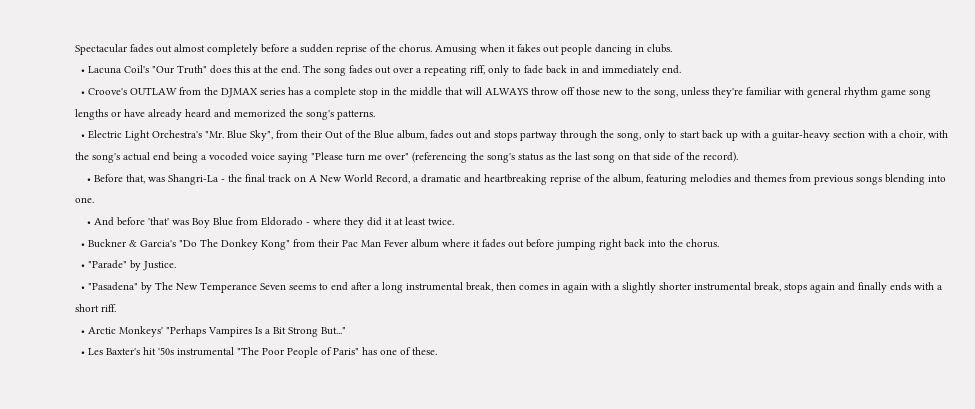Spectacular fades out almost completely before a sudden reprise of the chorus. Amusing when it fakes out people dancing in clubs.
  • Lacuna Coil's "Our Truth" does this at the end. The song fades out over a repeating riff, only to fade back in and immediately end.
  • Croove's OUTLAW from the DJMAX series has a complete stop in the middle that will ALWAYS throw off those new to the song, unless they're familiar with general rhythm game song lengths or have already heard and memorized the song's patterns.
  • Electric Light Orchestra's "Mr. Blue Sky", from their Out of the Blue album, fades out and stops partway through the song, only to start back up with a guitar-heavy section with a choir, with the song's actual end being a vocoded voice saying "Please turn me over" (referencing the song's status as the last song on that side of the record).
    • Before that, was Shangri-La - the final track on A New World Record, a dramatic and heartbreaking reprise of the album, featuring melodies and themes from previous songs blending into one.
    • And before 'that' was Boy Blue from Eldorado - where they did it at least twice.
  • Buckner & Garcia's "Do The Donkey Kong" from their Pac Man Fever album where it fades out before jumping right back into the chorus.
  • "Parade" by Justice.
  • "Pasadena" by The New Temperance Seven seems to end after a long instrumental break, then comes in again with a slightly shorter instrumental break, stops again and finally ends with a short riff.
  • Arctic Monkeys' "Perhaps Vampires Is a Bit Strong But..."
  • Les Baxter's hit '50s instrumental "The Poor People of Paris" has one of these.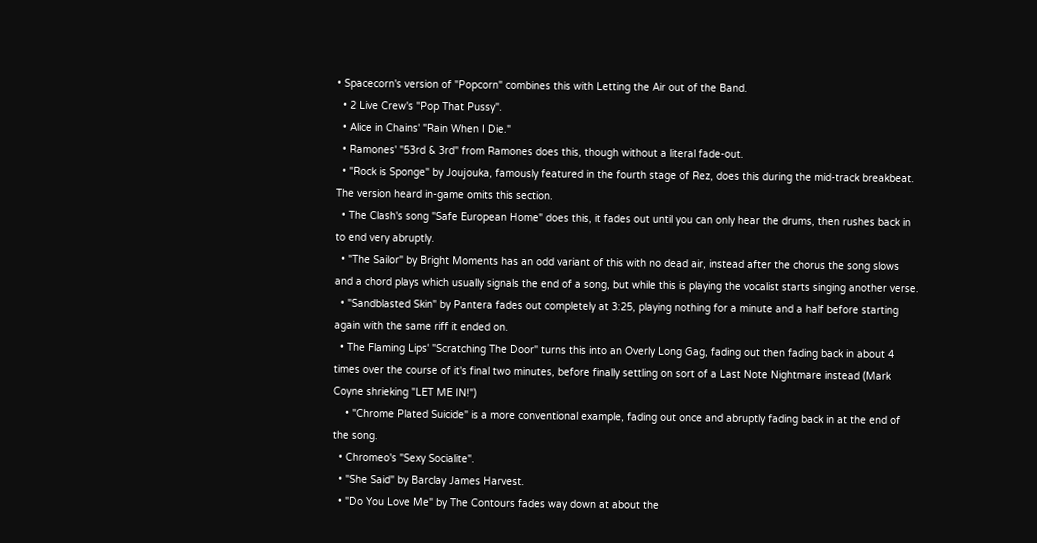• Spacecorn's version of "Popcorn" combines this with Letting the Air out of the Band.
  • 2 Live Crew's "Pop That Pussy".
  • Alice in Chains' "Rain When I Die."
  • Ramones' "53rd & 3rd" from Ramones does this, though without a literal fade-out.
  • "Rock is Sponge" by Joujouka, famously featured in the fourth stage of Rez, does this during the mid-track breakbeat. The version heard in-game omits this section.
  • The Clash's song "Safe European Home" does this, it fades out until you can only hear the drums, then rushes back in to end very abruptly.
  • "The Sailor" by Bright Moments has an odd variant of this with no dead air, instead after the chorus the song slows and a chord plays which usually signals the end of a song, but while this is playing the vocalist starts singing another verse.
  • "Sandblasted Skin" by Pantera fades out completely at 3:25, playing nothing for a minute and a half before starting again with the same riff it ended on.
  • The Flaming Lips' "Scratching The Door" turns this into an Overly Long Gag, fading out then fading back in about 4 times over the course of it's final two minutes, before finally settling on sort of a Last Note Nightmare instead (Mark Coyne shrieking "LET ME IN!")
    • "Chrome Plated Suicide" is a more conventional example, fading out once and abruptly fading back in at the end of the song.
  • Chromeo's "Sexy Socialite".
  • "She Said" by Barclay James Harvest.
  • "Do You Love Me" by The Contours fades way down at about the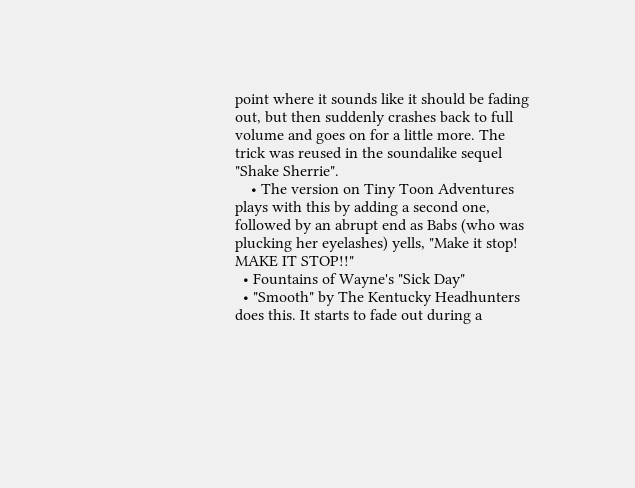point where it sounds like it should be fading out, but then suddenly crashes back to full volume and goes on for a little more. The trick was reused in the soundalike sequel "Shake Sherrie".
    • The version on Tiny Toon Adventures plays with this by adding a second one, followed by an abrupt end as Babs (who was plucking her eyelashes) yells, "Make it stop! MAKE IT STOP!!"
  • Fountains of Wayne's "Sick Day"
  • "Smooth" by The Kentucky Headhunters does this. It starts to fade out during a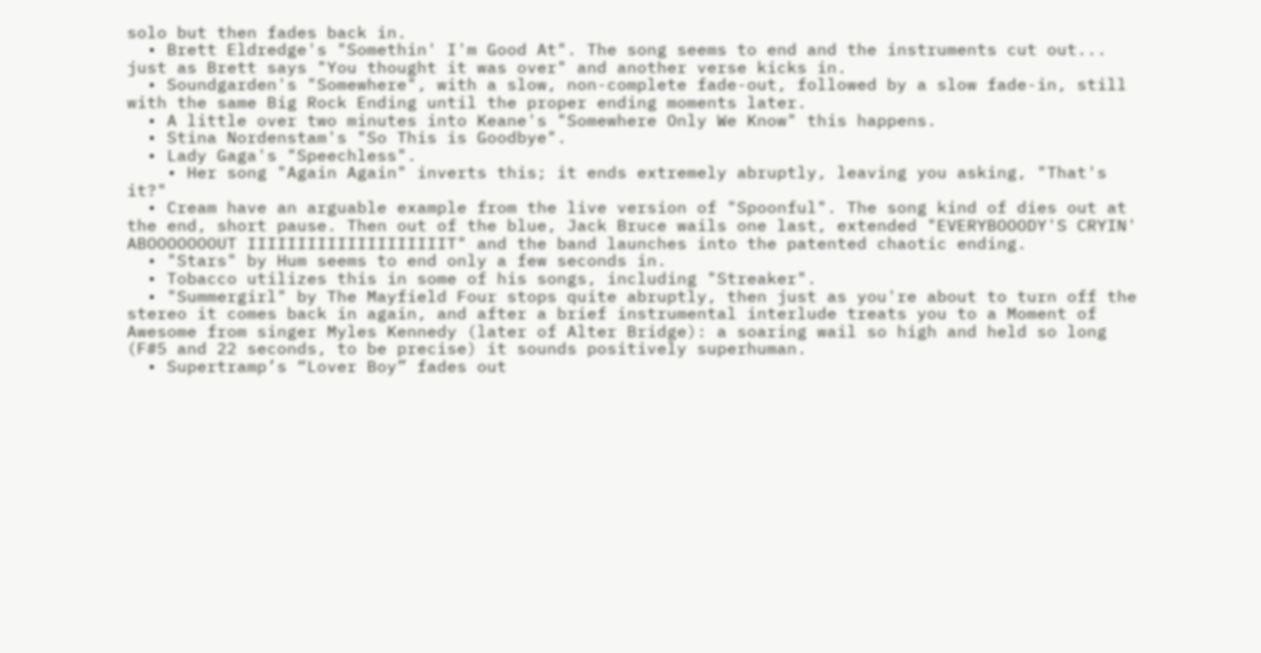solo but then fades back in.
  • Brett Eldredge's "Somethin' I'm Good At". The song seems to end and the instruments cut out... just as Brett says "You thought it was over" and another verse kicks in.
  • Soundgarden's "Somewhere", with a slow, non-complete fade-out, followed by a slow fade-in, still with the same Big Rock Ending until the proper ending moments later.
  • A little over two minutes into Keane's "Somewhere Only We Know" this happens.
  • Stina Nordenstam's "So This is Goodbye".
  • Lady Gaga's "Speechless".
    • Her song "Again Again" inverts this; it ends extremely abruptly, leaving you asking, "That's it?"
  • Cream have an arguable example from the live version of "Spoonful". The song kind of dies out at the end, short pause. Then out of the blue, Jack Bruce wails one last, extended "EVERYBOOODY'S CRYIN' ABOOOOOOOUT IIIIIIIIIIIIIIIIIIIIT" and the band launches into the patented chaotic ending.
  • "Stars" by Hum seems to end only a few seconds in.
  • Tobacco utilizes this in some of his songs, including "Streaker".
  • "Summergirl" by The Mayfield Four stops quite abruptly, then just as you're about to turn off the stereo it comes back in again, and after a brief instrumental interlude treats you to a Moment of Awesome from singer Myles Kennedy (later of Alter Bridge): a soaring wail so high and held so long (F#5 and 22 seconds, to be precise) it sounds positively superhuman.
  • Supertramp’s “Lover Boy” fades out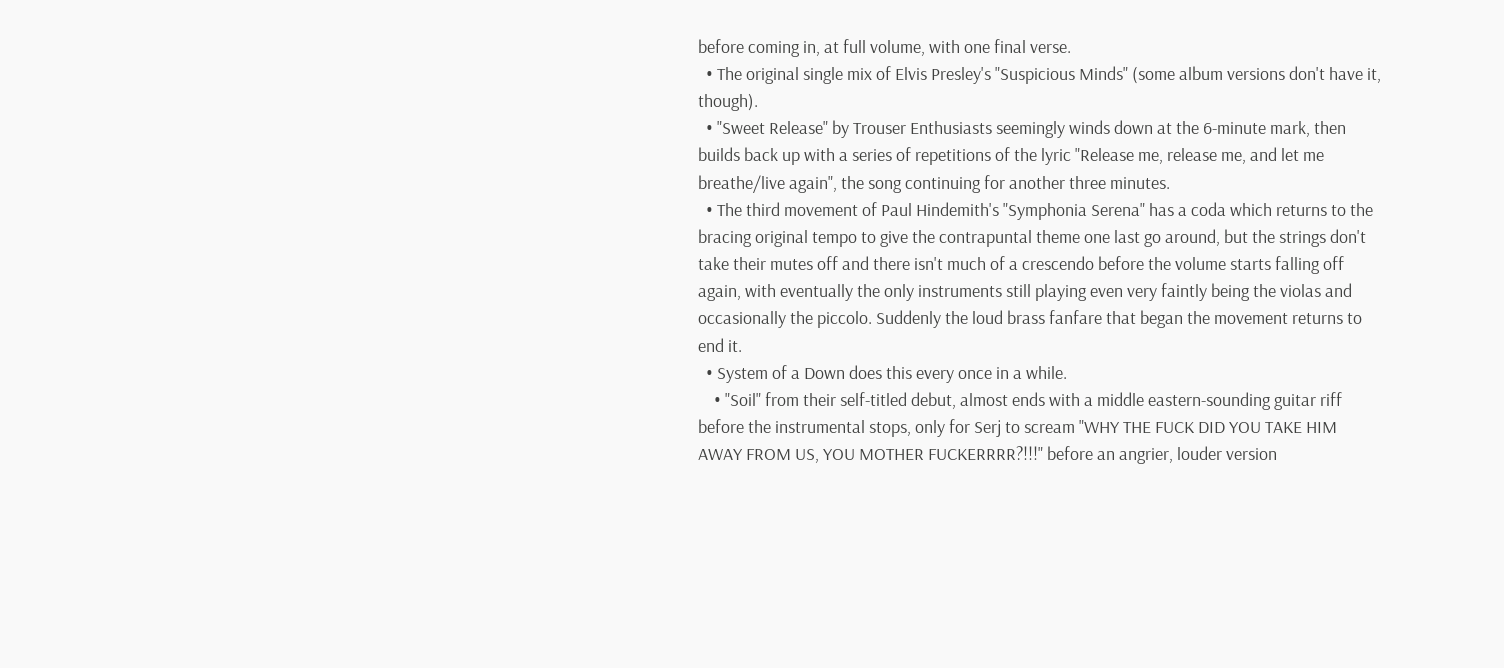before coming in, at full volume, with one final verse.
  • The original single mix of Elvis Presley's "Suspicious Minds" (some album versions don't have it, though).
  • "Sweet Release" by Trouser Enthusiasts seemingly winds down at the 6-minute mark, then builds back up with a series of repetitions of the lyric "Release me, release me, and let me breathe/live again", the song continuing for another three minutes.
  • The third movement of Paul Hindemith's "Symphonia Serena" has a coda which returns to the bracing original tempo to give the contrapuntal theme one last go around, but the strings don't take their mutes off and there isn't much of a crescendo before the volume starts falling off again, with eventually the only instruments still playing even very faintly being the violas and occasionally the piccolo. Suddenly the loud brass fanfare that began the movement returns to end it.
  • System of a Down does this every once in a while.
    • "Soil" from their self-titled debut, almost ends with a middle eastern-sounding guitar riff before the instrumental stops, only for Serj to scream "WHY THE FUCK DID YOU TAKE HIM AWAY FROM US, YOU MOTHER FUCKERRRR?!!!" before an angrier, louder version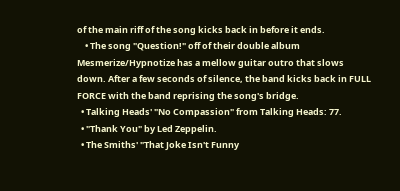of the main riff of the song kicks back in before it ends.
    • The song "Question!" off of their double album Mesmerize/Hypnotize has a mellow guitar outro that slows down. After a few seconds of silence, the band kicks back in FULL FORCE with the band reprising the song's bridge.
  • Talking Heads' "No Compassion" from Talking Heads: 77.
  • "Thank You" by Led Zeppelin.
  • The Smiths' "That Joke Isn't Funny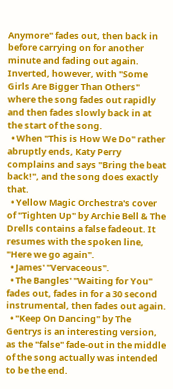Anymore" fades out, then back in before carrying on for another minute and fading out again. Inverted, however, with "Some Girls Are Bigger Than Others" where the song fades out rapidly and then fades slowly back in at the start of the song.
  • When "This is How We Do" rather abruptly ends, Katy Perry complains and says "Bring the beat back!", and the song does exactly that.
  • Yellow Magic Orchestra's cover of "Tighten Up" by Archie Bell & The Drells contains a false fadeout. It resumes with the spoken line, "Here we go again".
  • James' "Vervaceous".
  • The Bangles' "Waiting for You" fades out, fades in for a 30 second instrumental, then fades out again.
  • "Keep On Dancing" by The Gentrys is an interesting version, as the "false" fade-out in the middle of the song actually was intended to be the end.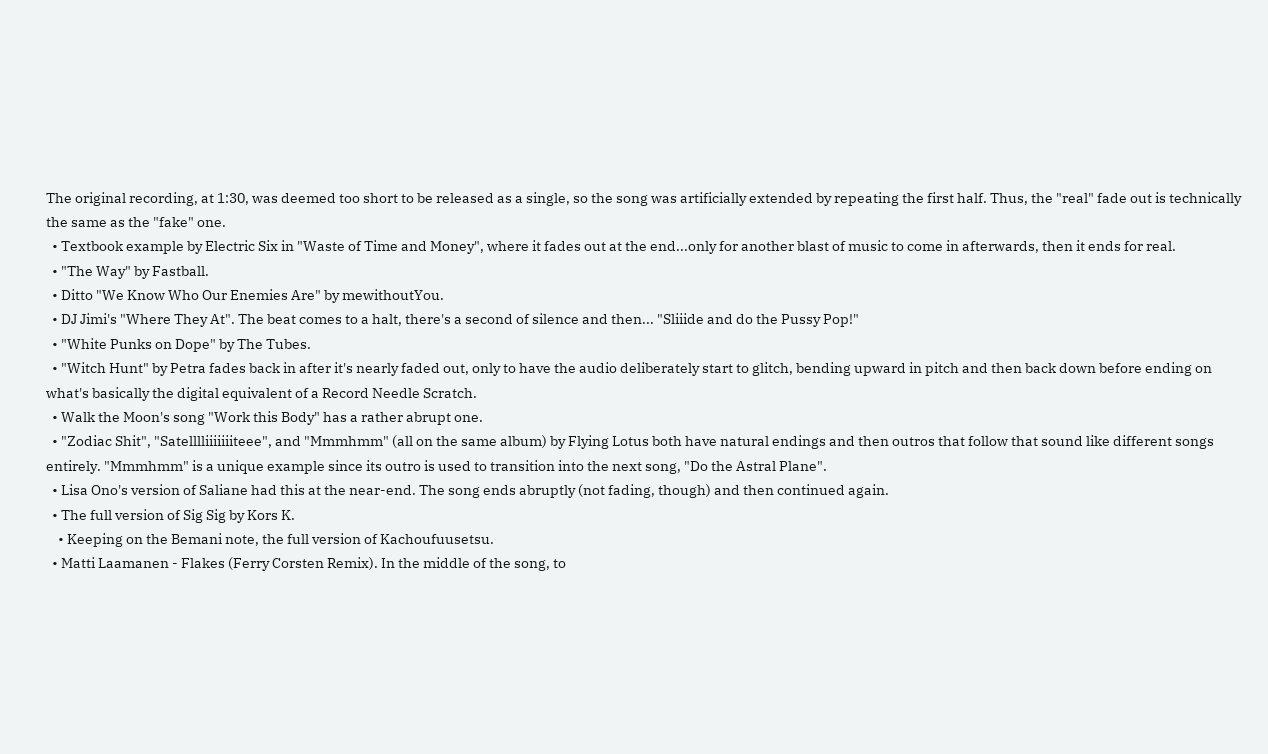The original recording, at 1:30, was deemed too short to be released as a single, so the song was artificially extended by repeating the first half. Thus, the "real" fade out is technically the same as the "fake" one.
  • Textbook example by Electric Six in "Waste of Time and Money", where it fades out at the end...only for another blast of music to come in afterwards, then it ends for real.
  • "The Way" by Fastball.
  • Ditto "We Know Who Our Enemies Are" by mewithoutYou.
  • DJ Jimi's "Where They At". The beat comes to a halt, there's a second of silence and then... "Sliiide and do the Pussy Pop!"
  • "White Punks on Dope" by The Tubes.
  • "Witch Hunt" by Petra fades back in after it's nearly faded out, only to have the audio deliberately start to glitch, bending upward in pitch and then back down before ending on what's basically the digital equivalent of a Record Needle Scratch.
  • Walk the Moon's song "Work this Body" has a rather abrupt one.
  • "Zodiac Shit", "Satelllliiiiiiiteee", and "Mmmhmm" (all on the same album) by Flying Lotus both have natural endings and then outros that follow that sound like different songs entirely. "Mmmhmm" is a unique example since its outro is used to transition into the next song, "Do the Astral Plane".
  • Lisa Ono's version of Saliane had this at the near-end. The song ends abruptly (not fading, though) and then continued again.
  • The full version of Sig Sig by Kors K.
    • Keeping on the Bemani note, the full version of Kachoufuusetsu.
  • Matti Laamanen - Flakes (Ferry Corsten Remix). In the middle of the song, to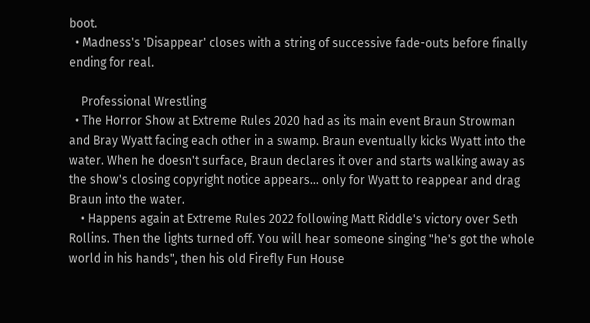boot.
  • Madness's 'Disappear' closes with a string of successive fade-outs before finally ending for real.

    Professional Wrestling
  • The Horror Show at Extreme Rules 2020 had as its main event Braun Strowman and Bray Wyatt facing each other in a swamp. Braun eventually kicks Wyatt into the water. When he doesn't surface, Braun declares it over and starts walking away as the show's closing copyright notice appears... only for Wyatt to reappear and drag Braun into the water.
    • Happens again at Extreme Rules 2022 following Matt Riddle's victory over Seth Rollins. Then the lights turned off. You will hear someone singing "he's got the whole world in his hands", then his old Firefly Fun House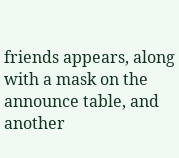friends appears, along with a mask on the announce table, and another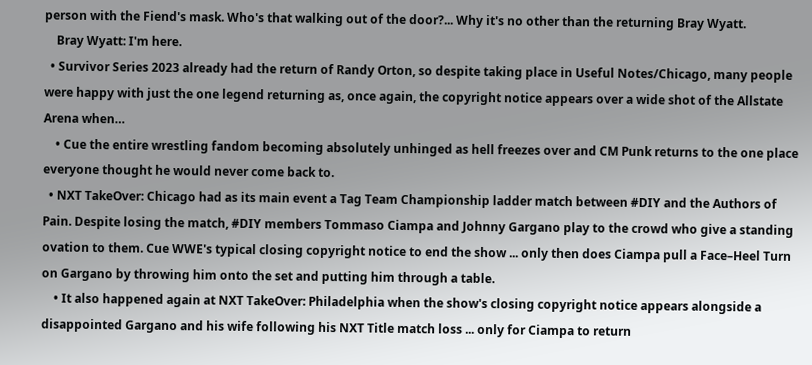person with the Fiend's mask. Who's that walking out of the door?... Why it's no other than the returning Bray Wyatt.
    Bray Wyatt: I'm here.
  • Survivor Series 2023 already had the return of Randy Orton, so despite taking place in Useful Notes/Chicago, many people were happy with just the one legend returning as, once again, the copyright notice appears over a wide shot of the Allstate Arena when…
    • Cue the entire wrestling fandom becoming absolutely unhinged as hell freezes over and CM Punk returns to the one place everyone thought he would never come back to.
  • NXT TakeOver: Chicago had as its main event a Tag Team Championship ladder match between #DIY and the Authors of Pain. Despite losing the match, #DIY members Tommaso Ciampa and Johnny Gargano play to the crowd who give a standing ovation to them. Cue WWE's typical closing copyright notice to end the show ... only then does Ciampa pull a Face–Heel Turn on Gargano by throwing him onto the set and putting him through a table.
    • It also happened again at NXT TakeOver: Philadelphia when the show's closing copyright notice appears alongside a disappointed Gargano and his wife following his NXT Title match loss ... only for Ciampa to return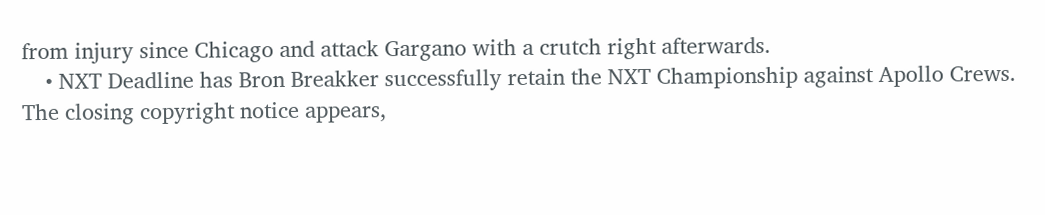from injury since Chicago and attack Gargano with a crutch right afterwards.
    • NXT Deadline has Bron Breakker successfully retain the NXT Championship against Apollo Crews. The closing copyright notice appears,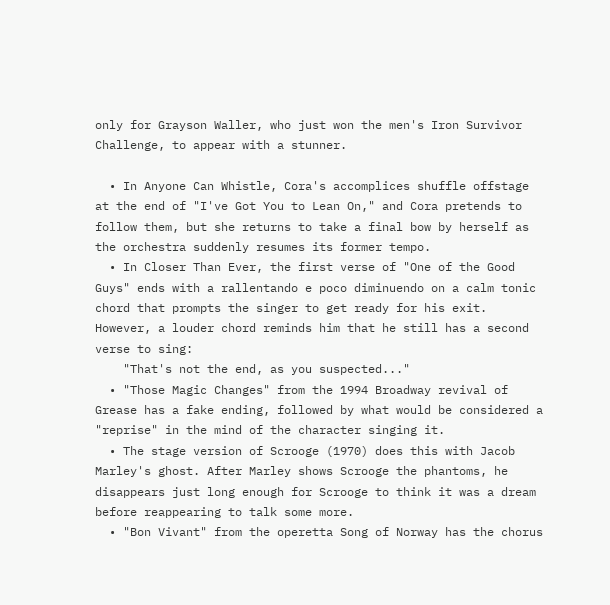only for Grayson Waller, who just won the men's Iron Survivor Challenge, to appear with a stunner.

  • In Anyone Can Whistle, Cora's accomplices shuffle offstage at the end of "I've Got You to Lean On," and Cora pretends to follow them, but she returns to take a final bow by herself as the orchestra suddenly resumes its former tempo.
  • In Closer Than Ever, the first verse of "One of the Good Guys" ends with a rallentando e poco diminuendo on a calm tonic chord that prompts the singer to get ready for his exit. However, a louder chord reminds him that he still has a second verse to sing:
    "That's not the end, as you suspected..."
  • "Those Magic Changes" from the 1994 Broadway revival of Grease has a fake ending, followed by what would be considered a "reprise" in the mind of the character singing it.
  • The stage version of Scrooge (1970) does this with Jacob Marley's ghost. After Marley shows Scrooge the phantoms, he disappears just long enough for Scrooge to think it was a dream before reappearing to talk some more.
  • "Bon Vivant" from the operetta Song of Norway has the chorus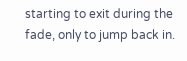starting to exit during the fade, only to jump back in.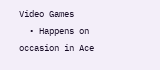Video Games
  • Happens on occasion in Ace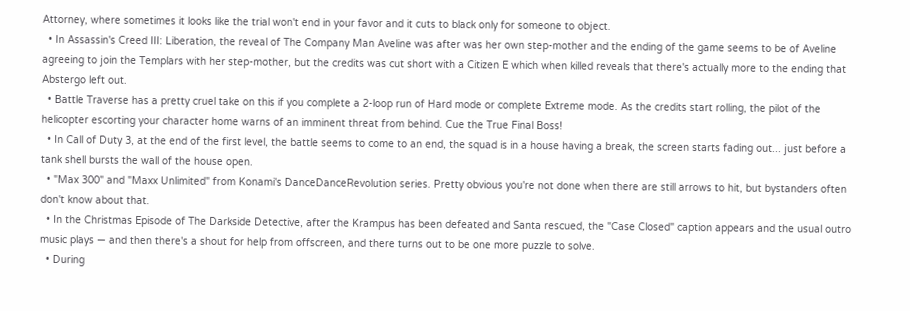Attorney, where sometimes it looks like the trial won't end in your favor and it cuts to black only for someone to object.
  • In Assassin's Creed III: Liberation, the reveal of The Company Man Aveline was after was her own step-mother and the ending of the game seems to be of Aveline agreeing to join the Templars with her step-mother, but the credits was cut short with a Citizen E which when killed reveals that there's actually more to the ending that Abstergo left out.
  • Battle Traverse has a pretty cruel take on this if you complete a 2-loop run of Hard mode or complete Extreme mode. As the credits start rolling, the pilot of the helicopter escorting your character home warns of an imminent threat from behind. Cue the True Final Boss!
  • In Call of Duty 3, at the end of the first level, the battle seems to come to an end, the squad is in a house having a break, the screen starts fading out... just before a tank shell bursts the wall of the house open.
  • "Max 300" and "Maxx Unlimited" from Konami's DanceDanceRevolution series. Pretty obvious you're not done when there are still arrows to hit, but bystanders often don't know about that.
  • In the Christmas Episode of The Darkside Detective, after the Krampus has been defeated and Santa rescued, the "Case Closed" caption appears and the usual outro music plays — and then there's a shout for help from offscreen, and there turns out to be one more puzzle to solve.
  • During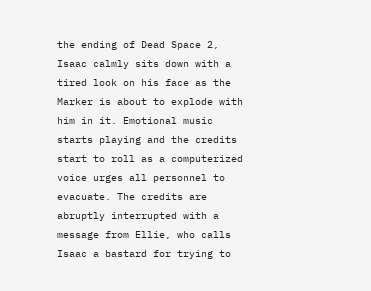the ending of Dead Space 2, Isaac calmly sits down with a tired look on his face as the Marker is about to explode with him in it. Emotional music starts playing and the credits start to roll as a computerized voice urges all personnel to evacuate. The credits are abruptly interrupted with a message from Ellie, who calls Isaac a bastard for trying to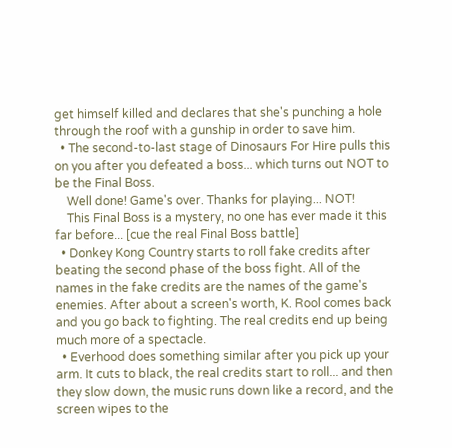get himself killed and declares that she's punching a hole through the roof with a gunship in order to save him.
  • The second-to-last stage of Dinosaurs For Hire pulls this on you after you defeated a boss... which turns out NOT to be the Final Boss.
    Well done! Game's over. Thanks for playing... NOT!
    This Final Boss is a mystery, no one has ever made it this far before... [cue the real Final Boss battle]
  • Donkey Kong Country starts to roll fake credits after beating the second phase of the boss fight. All of the names in the fake credits are the names of the game's enemies. After about a screen's worth, K. Rool comes back and you go back to fighting. The real credits end up being much more of a spectacle.
  • Everhood does something similar after you pick up your arm. It cuts to black, the real credits start to roll... and then they slow down, the music runs down like a record, and the screen wipes to the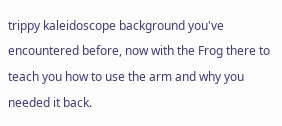trippy kaleidoscope background you've encountered before, now with the Frog there to teach you how to use the arm and why you needed it back.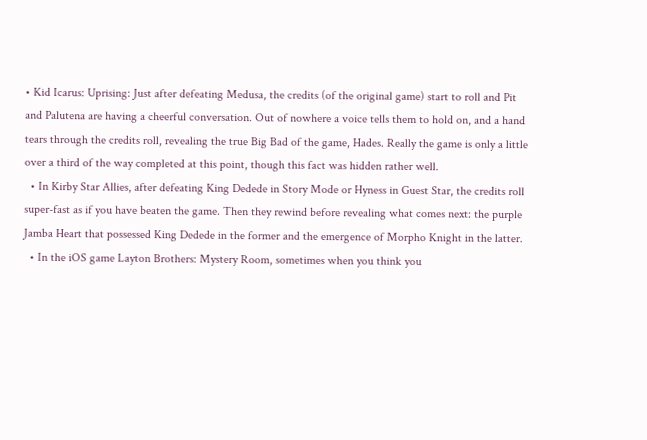• Kid Icarus: Uprising: Just after defeating Medusa, the credits (of the original game) start to roll and Pit and Palutena are having a cheerful conversation. Out of nowhere a voice tells them to hold on, and a hand tears through the credits roll, revealing the true Big Bad of the game, Hades. Really the game is only a little over a third of the way completed at this point, though this fact was hidden rather well.
  • In Kirby Star Allies, after defeating King Dedede in Story Mode or Hyness in Guest Star, the credits roll super-fast as if you have beaten the game. Then they rewind before revealing what comes next: the purple Jamba Heart that possessed King Dedede in the former and the emergence of Morpho Knight in the latter.
  • In the iOS game Layton Brothers: Mystery Room, sometimes when you think you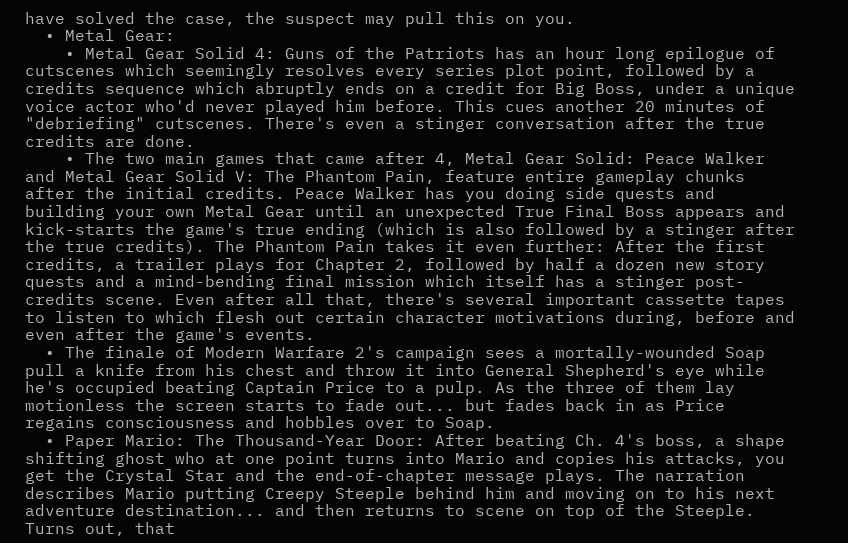have solved the case, the suspect may pull this on you.
  • Metal Gear:
    • Metal Gear Solid 4: Guns of the Patriots has an hour long epilogue of cutscenes which seemingly resolves every series plot point, followed by a credits sequence which abruptly ends on a credit for Big Boss, under a unique voice actor who'd never played him before. This cues another 20 minutes of "debriefing" cutscenes. There's even a stinger conversation after the true credits are done.
    • The two main games that came after 4, Metal Gear Solid: Peace Walker and Metal Gear Solid V: The Phantom Pain, feature entire gameplay chunks after the initial credits. Peace Walker has you doing side quests and building your own Metal Gear until an unexpected True Final Boss appears and kick-starts the game's true ending (which is also followed by a stinger after the true credits). The Phantom Pain takes it even further: After the first credits, a trailer plays for Chapter 2, followed by half a dozen new story quests and a mind-bending final mission which itself has a stinger post-credits scene. Even after all that, there's several important cassette tapes to listen to which flesh out certain character motivations during, before and even after the game's events.
  • The finale of Modern Warfare 2's campaign sees a mortally-wounded Soap pull a knife from his chest and throw it into General Shepherd's eye while he's occupied beating Captain Price to a pulp. As the three of them lay motionless the screen starts to fade out... but fades back in as Price regains consciousness and hobbles over to Soap.
  • Paper Mario: The Thousand-Year Door: After beating Ch. 4's boss, a shape shifting ghost who at one point turns into Mario and copies his attacks, you get the Crystal Star and the end-of-chapter message plays. The narration describes Mario putting Creepy Steeple behind him and moving on to his next adventure destination... and then returns to scene on top of the Steeple. Turns out, that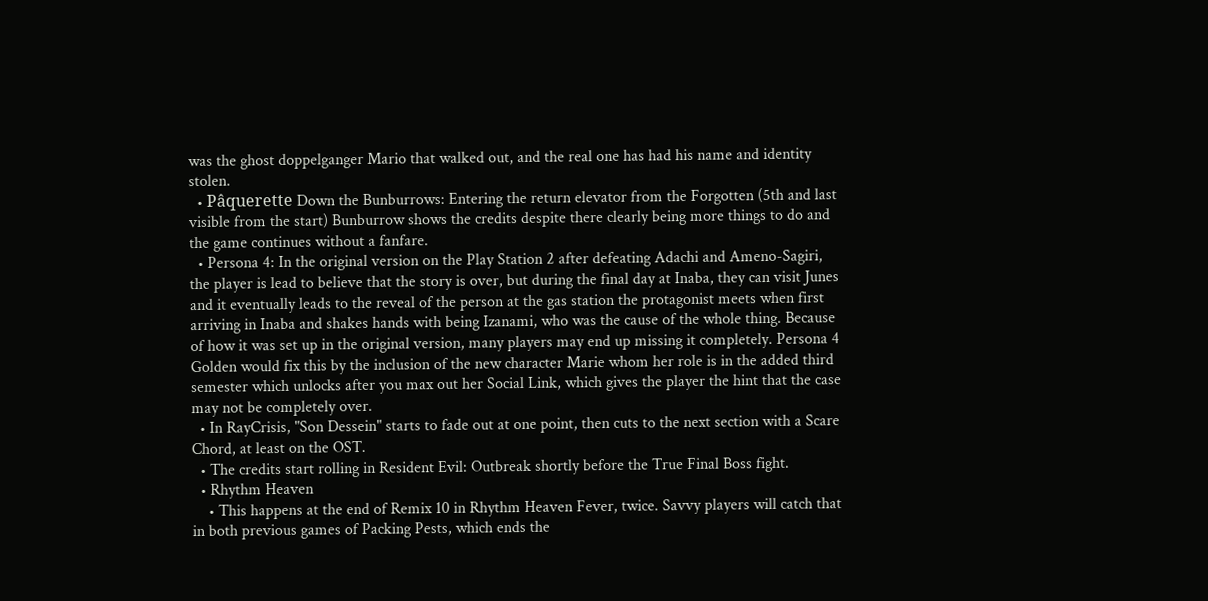was the ghost doppelganger Mario that walked out, and the real one has had his name and identity stolen.
  • Pâquerette Down the Bunburrows: Entering the return elevator from the Forgotten (5th and last visible from the start) Bunburrow shows the credits despite there clearly being more things to do and the game continues without a fanfare.
  • Persona 4: In the original version on the Play Station 2 after defeating Adachi and Ameno-Sagiri, the player is lead to believe that the story is over, but during the final day at Inaba, they can visit Junes and it eventually leads to the reveal of the person at the gas station the protagonist meets when first arriving in Inaba and shakes hands with being Izanami, who was the cause of the whole thing. Because of how it was set up in the original version, many players may end up missing it completely. Persona 4 Golden would fix this by the inclusion of the new character Marie whom her role is in the added third semester which unlocks after you max out her Social Link, which gives the player the hint that the case may not be completely over.
  • In RayCrisis, "Son Dessein" starts to fade out at one point, then cuts to the next section with a Scare Chord, at least on the OST.
  • The credits start rolling in Resident Evil: Outbreak shortly before the True Final Boss fight.
  • Rhythm Heaven
    • This happens at the end of Remix 10 in Rhythm Heaven Fever, twice. Savvy players will catch that in both previous games of Packing Pests, which ends the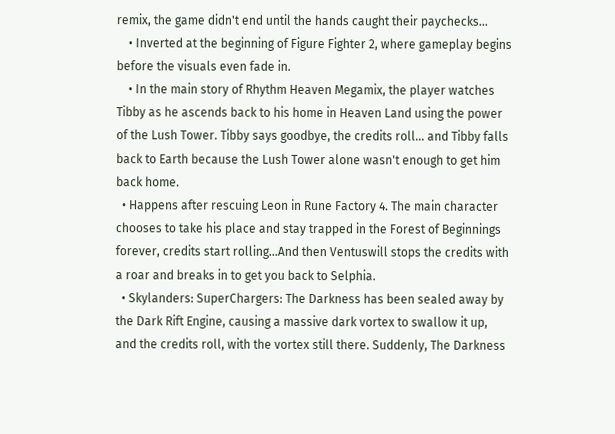remix, the game didn't end until the hands caught their paychecks...
    • Inverted at the beginning of Figure Fighter 2, where gameplay begins before the visuals even fade in.
    • In the main story of Rhythm Heaven Megamix, the player watches Tibby as he ascends back to his home in Heaven Land using the power of the Lush Tower. Tibby says goodbye, the credits roll... and Tibby falls back to Earth because the Lush Tower alone wasn't enough to get him back home.
  • Happens after rescuing Leon in Rune Factory 4. The main character chooses to take his place and stay trapped in the Forest of Beginnings forever, credits start rolling...And then Ventuswill stops the credits with a roar and breaks in to get you back to Selphia.
  • Skylanders: SuperChargers: The Darkness has been sealed away by the Dark Rift Engine, causing a massive dark vortex to swallow it up, and the credits roll, with the vortex still there. Suddenly, The Darkness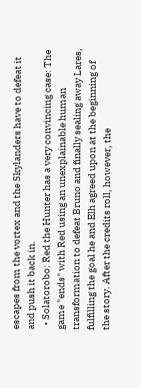escapes from the vortex and the Skylanders have to defeat it and push it back in.
  • Solatorobo: Red the Hunter has a very convincing case: The game "ends" with Red using an unexplainable human transformation to defeat Bruno and finally sealing away Lares, fulfilling the goal he and Elh agreed upon at the beginning of the story. After the credits roll, however, the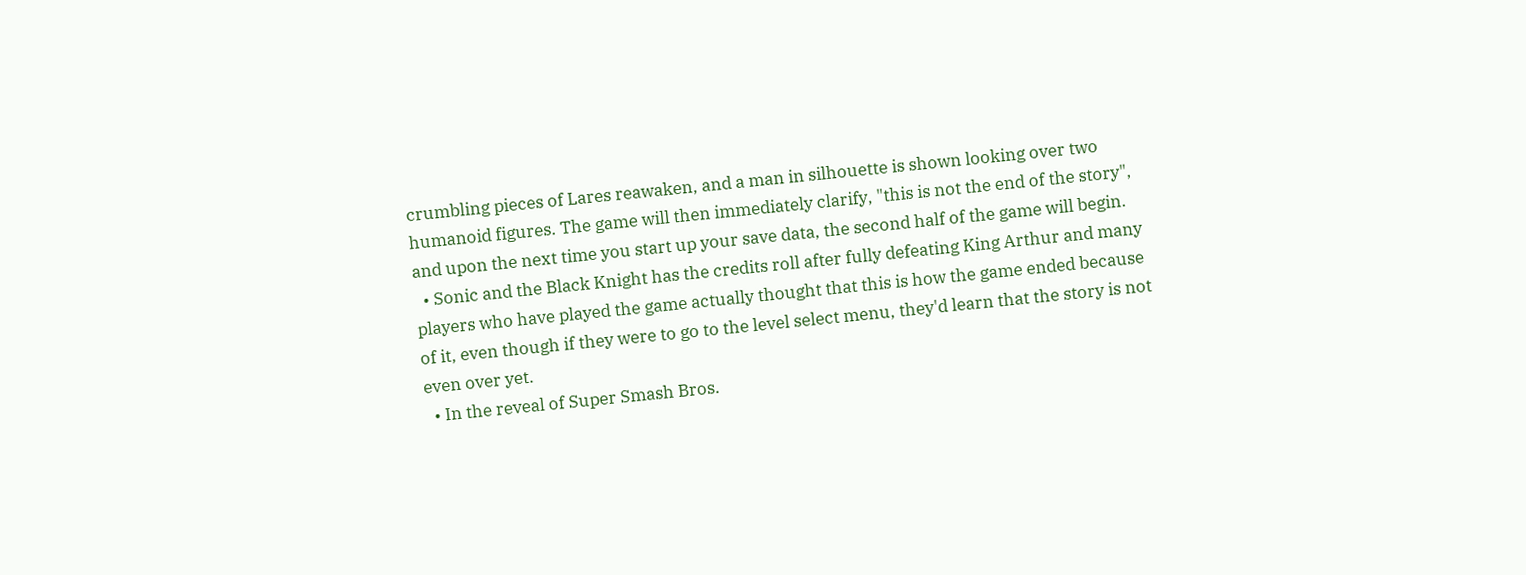crumbling pieces of Lares reawaken, and a man in silhouette is shown looking over two humanoid figures. The game will then immediately clarify, "this is not the end of the story", and upon the next time you start up your save data, the second half of the game will begin.
  • Sonic and the Black Knight has the credits roll after fully defeating King Arthur and many players who have played the game actually thought that this is how the game ended because of it, even though if they were to go to the level select menu, they'd learn that the story is not even over yet.
  • In the reveal of Super Smash Bros.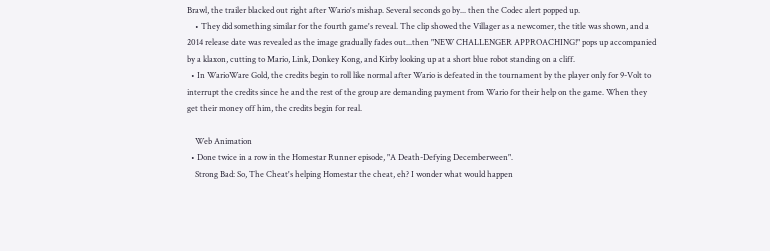Brawl, the trailer blacked out right after Wario's mishap. Several seconds go by... then the Codec alert popped up.
    • They did something similar for the fourth game's reveal. The clip showed the Villager as a newcomer, the title was shown, and a 2014 release date was revealed as the image gradually fades out...then "NEW CHALLENGER APPROACHING!" pops up accompanied by a klaxon, cutting to Mario, Link, Donkey Kong, and Kirby looking up at a short blue robot standing on a cliff.
  • In WarioWare Gold, the credits begin to roll like normal after Wario is defeated in the tournament by the player only for 9-Volt to interrupt the credits since he and the rest of the group are demanding payment from Wario for their help on the game. When they get their money off him, the credits begin for real.

    Web Animation
  • Done twice in a row in the Homestar Runner episode, "A Death-Defying Decemberween".
    Strong Bad: So, The Cheat's helping Homestar the cheat, eh? I wonder what would happen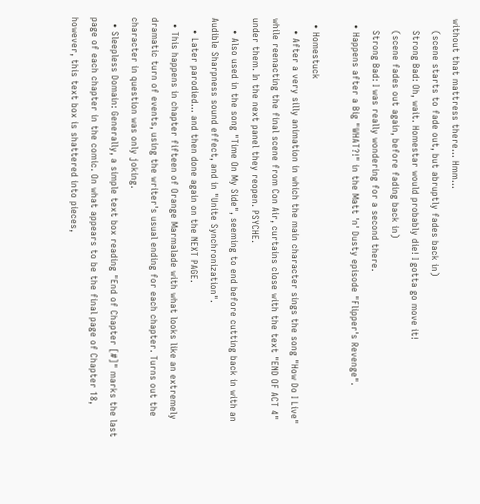without that mattress there... Hmm...
    (scene starts to fade out, but abruptly fades back in)
    Strong Bad: Oh, wait. Homestar would probably die! I gotta go move it!
    (scene fades out again, before fading back in)
    Strong Bad: I was really wondering for a second there.
  • Happens after a Big "WHAT?!" in the Matt 'n' Dusty episode "Flipper's Revenge".

  • Homestuck
    • After a very silly animation in which the main character sings the song "How Do I Live" while reenacting the final scene from Con Air, curtains close with the text "END OF ACT 4" under them. In the next panel they reopen. PSYCHE.
    • Also used in the song "Time On My Side", seeming to end before cutting back in with an Audible Sharpness sound effect, and in "Unite Synchronization".
    • Later parodied... and then done again on the NEXT PAGE.
  • This happens in chapter fifteen of Orange Marmalade with what looks like an extremely dramatic turn of events, using the writer's usual ending for each chapter. Turns out the character in question was only joking.
  • Sleepless Domain: Generally, a simple text box reading "End of Chapter [#]" marks the last page of each chapter in the comic. On what appears to be the final page of Chapter 18, however, this text box is shattered into pieces,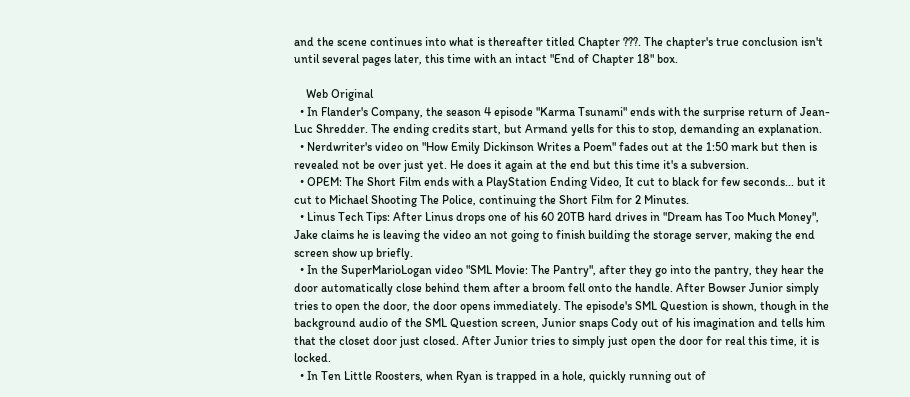and the scene continues into what is thereafter titled Chapter ???. The chapter's true conclusion isn't until several pages later, this time with an intact "End of Chapter 18" box.

    Web Original
  • In Flander's Company, the season 4 episode "Karma Tsunami" ends with the surprise return of Jean-Luc Shredder. The ending credits start, but Armand yells for this to stop, demanding an explanation.
  • Nerdwriter's video on "How Emily Dickinson Writes a Poem" fades out at the 1:50 mark but then is revealed not be over just yet. He does it again at the end but this time it's a subversion.
  • OPEM: The Short Film ends with a PlayStation Ending Video, It cut to black for few seconds... but it cut to Michael Shooting The Police, continuing the Short Film for 2 Minutes.
  • Linus Tech Tips: After Linus drops one of his 60 20TB hard drives in "Dream has Too Much Money", Jake claims he is leaving the video an not going to finish building the storage server, making the end screen show up briefly.
  • In the SuperMarioLogan video "SML Movie: The Pantry", after they go into the pantry, they hear the door automatically close behind them after a broom fell onto the handle. After Bowser Junior simply tries to open the door, the door opens immediately. The episode's SML Question is shown, though in the background audio of the SML Question screen, Junior snaps Cody out of his imagination and tells him that the closet door just closed. After Junior tries to simply just open the door for real this time, it is locked.
  • In Ten Little Roosters, when Ryan is trapped in a hole, quickly running out of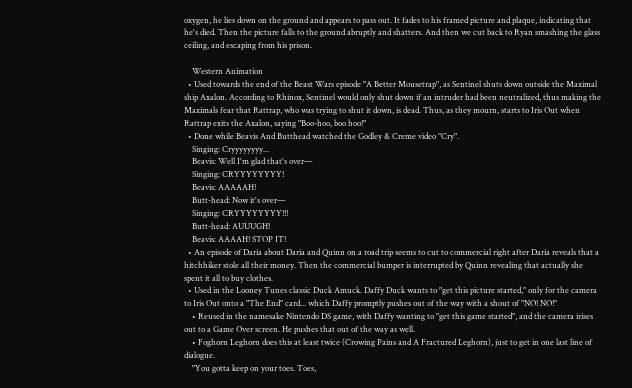oxygen, he lies down on the ground and appears to pass out. It fades to his framed picture and plaque, indicating that he's died. Then the picture falls to the ground abruptly and shatters. And then we cut back to Ryan smashing the glass ceiling, and escaping from his prison.

    Western Animation
  • Used towards the end of the Beast Wars episode "A Better Mousetrap", as Sentinel shuts down outside the Maximal ship Axalon. According to Rhinox, Sentinel would only shut down if an intruder had been neutralized, thus making the Maximals fear that Rattrap, who was trying to shut it down, is dead. Thus, as they mourn, starts to Iris Out when Rattrap exits the Axalon, saying "Boo-hoo, boo hoo!"
  • Done while Beavis And Butthead watched the Godley & Creme video "Cry".
    Singing: Cryyyyyyyy...
    Beavis: Well I'm glad that's over—
    Singing: CRYYYYYYYY!
    Beavis: AAAAAH!
    Butt-head: Now it's over—
    Singing: CRYYYYYYYY!!!
    Butt-head: AUUUGH!
    Beavis: AAAAH! STOP IT!
  • An episode of Daria about Daria and Quinn on a road trip seems to cut to commercial right after Daria reveals that a hitchhiker stole all their money. Then the commercial bumper is interrupted by Quinn revealing that actually she spent it all to buy clothes.
  • Used in the Looney Tunes classic Duck Amuck. Daffy Duck wants to "get this picture started," only for the camera to Iris Out onto a "The End" card... which Daffy promptly pushes out of the way with a shout of "NO! NO!"
    • Reused in the namesake Nintendo DS game, with Daffy wanting to "get this game started", and the camera irises out to a Game Over screen. He pushes that out of the way as well.
    • Foghorn Leghorn does this at least twice (Crowing Pains and A Fractured Leghorn), just to get in one last line of dialogue.
    "You gotta keep on your toes. Toes,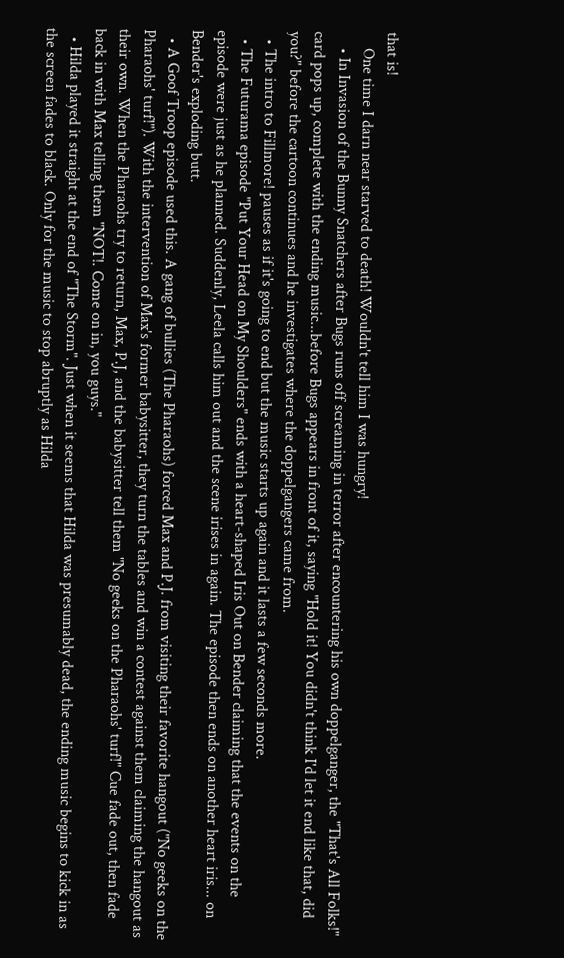that is!
    One time I darn near starved to death! Wouldn't tell him I was hungry!
    • In Invasion of the Bunny Snatchers after Bugs runs off screaming in terror after encountering his own doppelganger, the "That's All Folks!" card pops up, complete with the ending music...before Bugs appears in front of it, saying "Hold it! You didn't think I'd let it end like that, did you?" before the cartoon continues and he investigates where the doppelgangers came from.
  • The intro to Fillmore! pauses as if it's going to end but the music starts up again and it lasts a few seconds more.
  • The Futurama episode "Put Your Head on My Shoulders" ends with a heart-shaped Iris Out on Bender claiming that the events on the episode were just as he planned. Suddenly, Leela calls him out and the scene irises in again. The episode then ends on another heart iris... on Bender's exploding butt.
  • A Goof Troop episode used this. A gang of bullies (The Pharaohs) forced Max and P.J. from visiting their favorite hangout ("No geeks on the Pharaohs' turf!"). With the intervention of Max's former babysitter, they turn the tables and win a contest against them claiming the hangout as their own. When the Pharaohs try to return, Max, P.J, and the babysitter tell them "No geeks on the Pharaohs' turf!" Cue fade out, then fade back in with Max telling them "NOT!. Come on in, you guys."
  • Hilda played it straight at the end of "The Storm". Just when it seems that Hilda was presumably dead, the ending music begins to kick in as the screen fades to black. Only for the music to stop abruptly as Hilda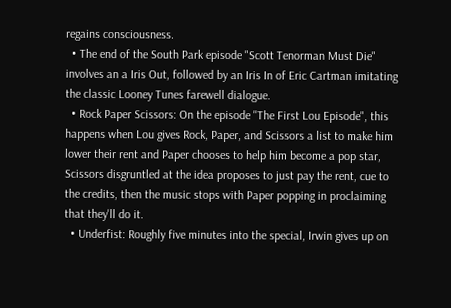regains consciousness.
  • The end of the South Park episode "Scott Tenorman Must Die" involves an a Iris Out, followed by an Iris In of Eric Cartman imitating the classic Looney Tunes farewell dialogue.
  • Rock Paper Scissors: On the episode ''The First Lou Episode", this happens when Lou gives Rock, Paper, and Scissors a list to make him lower their rent and Paper chooses to help him become a pop star, Scissors disgruntled at the idea proposes to just pay the rent, cue to the credits, then the music stops with Paper popping in proclaiming that they'll do it.
  • Underfist: Roughly five minutes into the special, Irwin gives up on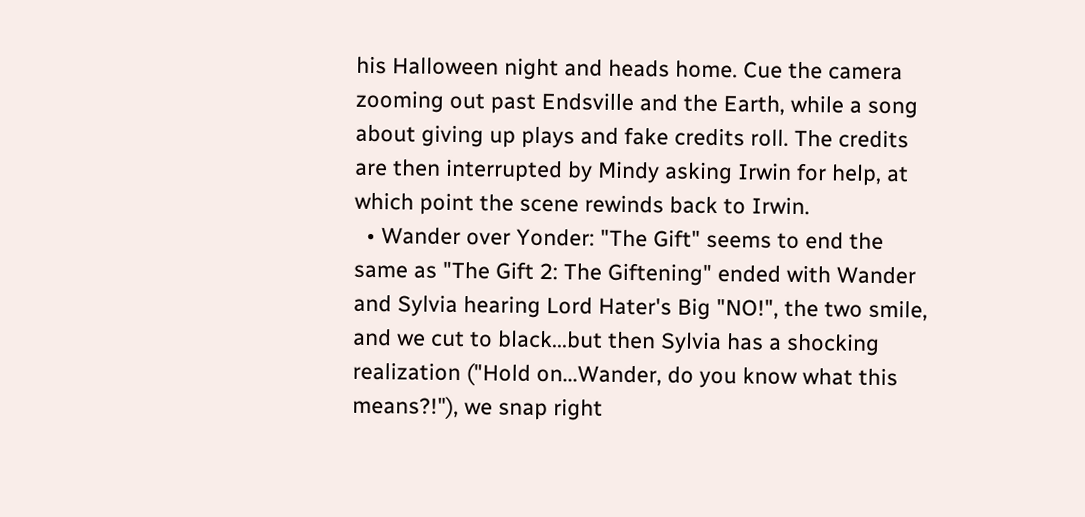his Halloween night and heads home. Cue the camera zooming out past Endsville and the Earth, while a song about giving up plays and fake credits roll. The credits are then interrupted by Mindy asking Irwin for help, at which point the scene rewinds back to Irwin.
  • Wander over Yonder: "The Gift" seems to end the same as "The Gift 2: The Giftening" ended with Wander and Sylvia hearing Lord Hater's Big "NO!", the two smile, and we cut to black...but then Sylvia has a shocking realization ("Hold on...Wander, do you know what this means?!"), we snap right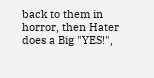back to them in horror, then Hater does a Big "YES!",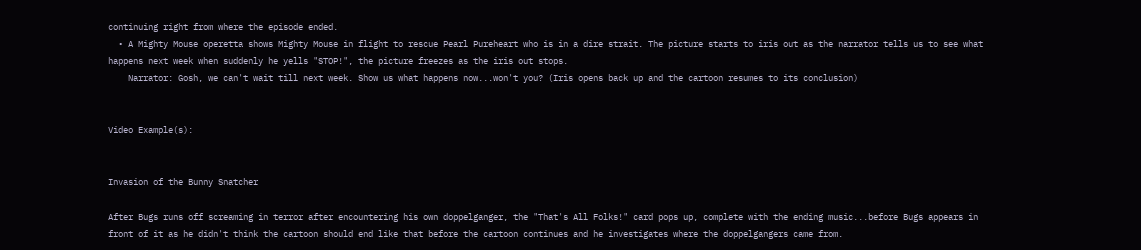continuing right from where the episode ended.
  • A Mighty Mouse operetta shows Mighty Mouse in flight to rescue Pearl Pureheart who is in a dire strait. The picture starts to iris out as the narrator tells us to see what happens next week when suddenly he yells "STOP!", the picture freezes as the iris out stops.
    Narrator: Gosh, we can't wait till next week. Show us what happens now...won't you? (Iris opens back up and the cartoon resumes to its conclusion)


Video Example(s):


Invasion of the Bunny Snatcher

After Bugs runs off screaming in terror after encountering his own doppelganger, the "That's All Folks!" card pops up, complete with the ending music...before Bugs appears in front of it as he didn't think the cartoon should end like that before the cartoon continues and he investigates where the doppelgangers came from.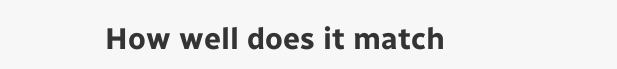How well does it match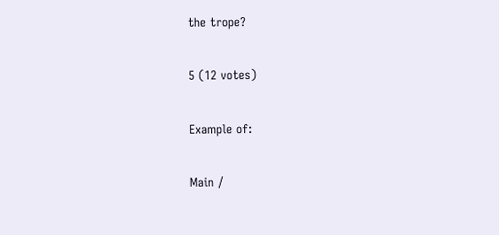the trope?

5 (12 votes)

Example of:

Main /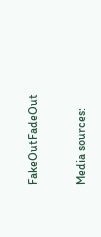FakeOutFadeOut

Media sources: